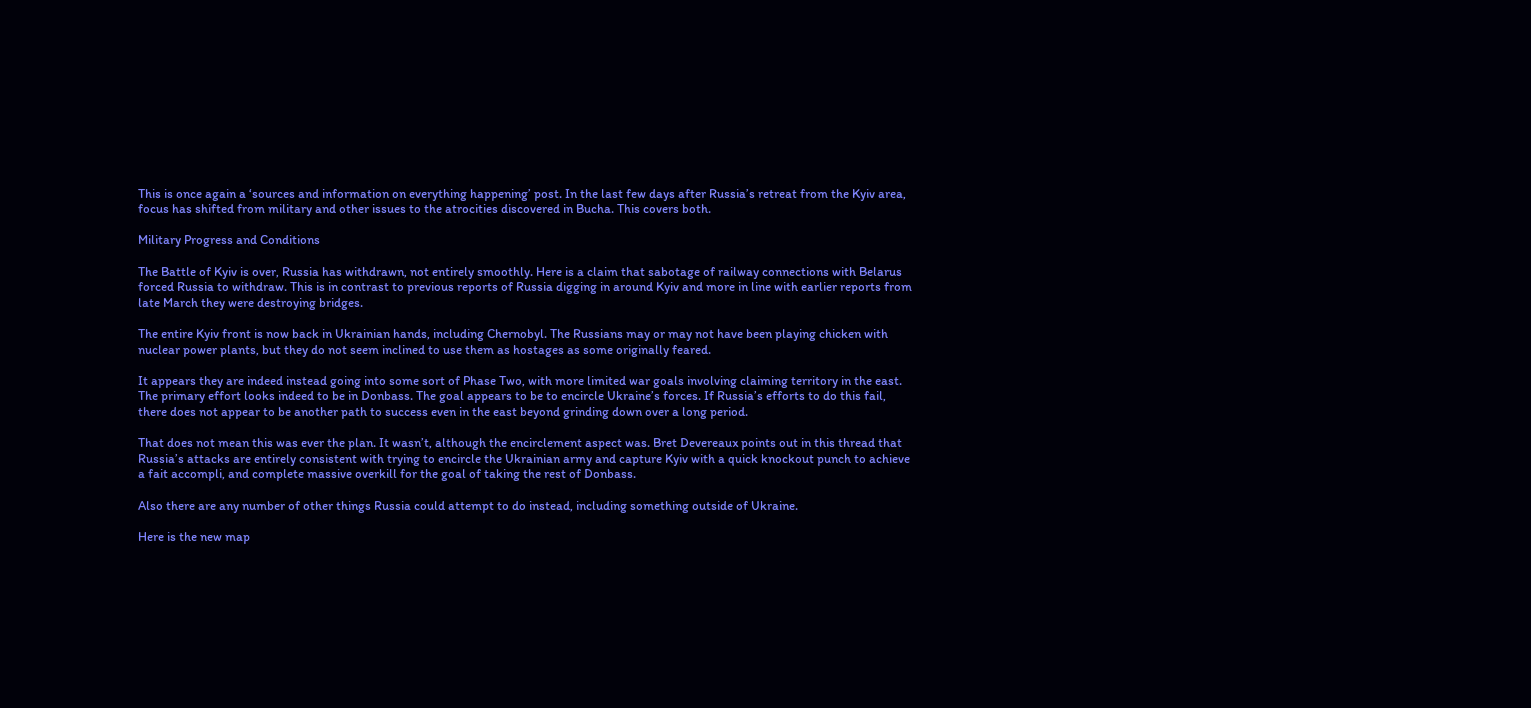This is once again a ‘sources and information on everything happening’ post. In the last few days after Russia’s retreat from the Kyiv area, focus has shifted from military and other issues to the atrocities discovered in Bucha. This covers both.

Military Progress and Conditions

The Battle of Kyiv is over, Russia has withdrawn, not entirely smoothly. Here is a claim that sabotage of railway connections with Belarus forced Russia to withdraw. This is in contrast to previous reports of Russia digging in around Kyiv and more in line with earlier reports from late March they were destroying bridges.

The entire Kyiv front is now back in Ukrainian hands, including Chernobyl. The Russians may or may not have been playing chicken with nuclear power plants, but they do not seem inclined to use them as hostages as some originally feared.

It appears they are indeed instead going into some sort of Phase Two, with more limited war goals involving claiming territory in the east. The primary effort looks indeed to be in Donbass. The goal appears to be to encircle Ukraine’s forces. If Russia’s efforts to do this fail, there does not appear to be another path to success even in the east beyond grinding down over a long period.

That does not mean this was ever the plan. It wasn’t, although the encirclement aspect was. Bret Devereaux points out in this thread that Russia’s attacks are entirely consistent with trying to encircle the Ukrainian army and capture Kyiv with a quick knockout punch to achieve a fait accompli, and complete massive overkill for the goal of taking the rest of Donbass.

Also there are any number of other things Russia could attempt to do instead, including something outside of Ukraine.

Here is the new map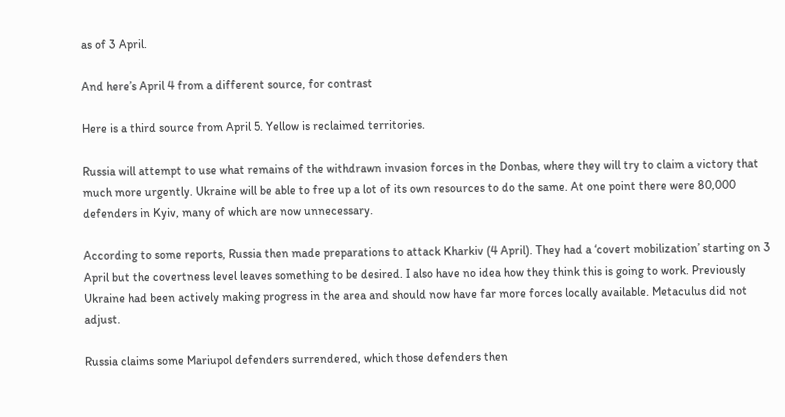as of 3 April.

And here’s April 4 from a different source, for contrast

Here is a third source from April 5. Yellow is reclaimed territories.

Russia will attempt to use what remains of the withdrawn invasion forces in the Donbas, where they will try to claim a victory that much more urgently. Ukraine will be able to free up a lot of its own resources to do the same. At one point there were 80,000 defenders in Kyiv, many of which are now unnecessary.

According to some reports, Russia then made preparations to attack Kharkiv (4 April). They had a ‘covert mobilization’ starting on 3 April but the covertness level leaves something to be desired. I also have no idea how they think this is going to work. Previously Ukraine had been actively making progress in the area and should now have far more forces locally available. Metaculus did not adjust.

Russia claims some Mariupol defenders surrendered, which those defenders then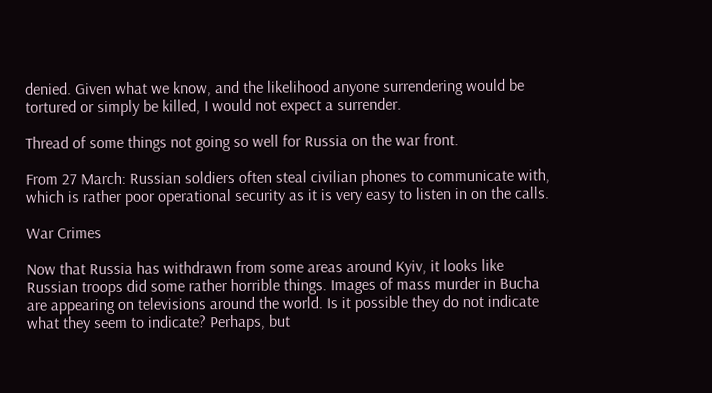denied. Given what we know, and the likelihood anyone surrendering would be tortured or simply be killed, I would not expect a surrender.

Thread of some things not going so well for Russia on the war front.

From 27 March: Russian soldiers often steal civilian phones to communicate with, which is rather poor operational security as it is very easy to listen in on the calls.

War Crimes

Now that Russia has withdrawn from some areas around Kyiv, it looks like Russian troops did some rather horrible things. Images of mass murder in Bucha are appearing on televisions around the world. Is it possible they do not indicate what they seem to indicate? Perhaps, but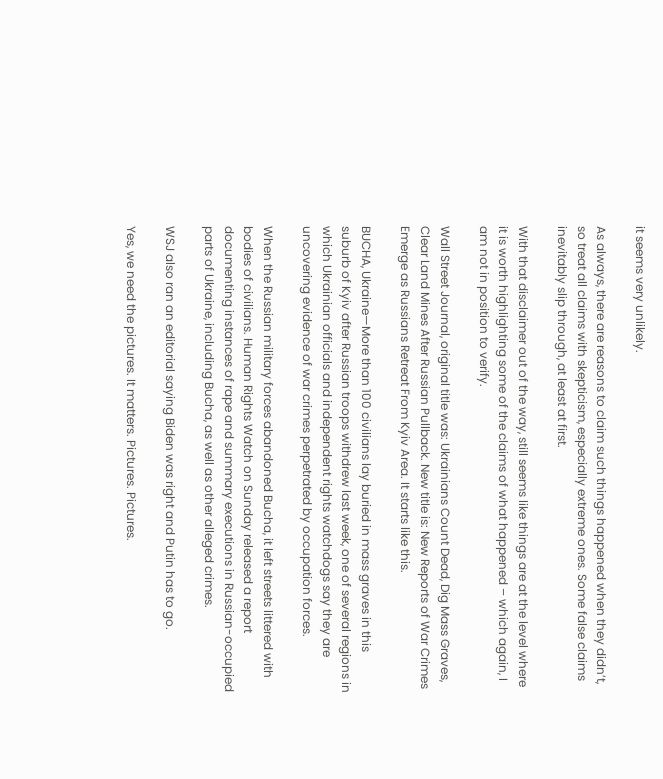it seems very unlikely.

As always, there are reasons to claim such things happened when they didn’t, so treat all claims with skepticism, especially extreme ones. Some false claims inevitably slip through, at least at first.

With that disclaimer out of the way, still seems like things are at the level where it is worth highlighting some of the claims of what happened – which again, I am not in position to verify.

Wall Street Journal, original title was: Ukrainians Count Dead, Dig Mass Graves, Clear Land Mines After Russian Pullback. New title is: New Reports of War Crimes Emerge as Russians Retreat From Kyiv Area. It starts like this.

BUCHA, Ukraine—More than 100 civilians lay buried in mass graves in this suburb of Kyiv after Russian troops withdrew last week, one of several regions in which Ukrainian officials and independent rights watchdogs say they are uncovering evidence of war crimes perpetrated by occupation forces.

When the Russian military forces abandoned Bucha, it left streets littered with bodies of civilians. Human Rights Watch on Sunday released a report documenting instances of rape and summary executions in Russian-occupied parts of Ukraine, including Bucha, as well as other alleged crimes.

WSJ also ran an editorial saying Biden was right and Putin has to go.

Yes, we need the pictures. It matters. Pictures. Pictures.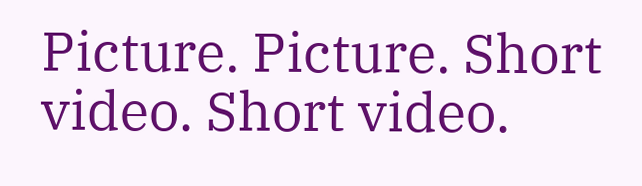Picture. Picture. Short video. Short video.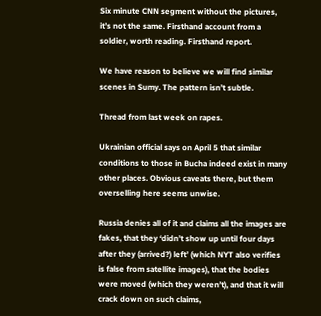Six minute CNN segment without the pictures, it’s not the same. Firsthand account from a soldier, worth reading. Firsthand report.

We have reason to believe we will find similar scenes in Sumy. The pattern isn’t subtle.

Thread from last week on rapes.

Ukrainian official says on April 5 that similar conditions to those in Bucha indeed exist in many other places. Obvious caveats there, but them overselling here seems unwise.

Russia denies all of it and claims all the images are fakes, that they ‘didn’t show up until four days after they (arrived?) left’ (which NYT also verifies is false from satellite images), that the bodies were moved (which they weren’t), and that it will crack down on such claims,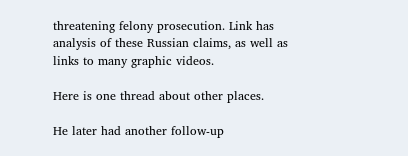threatening felony prosecution. Link has analysis of these Russian claims, as well as links to many graphic videos.

Here is one thread about other places.

He later had another follow-up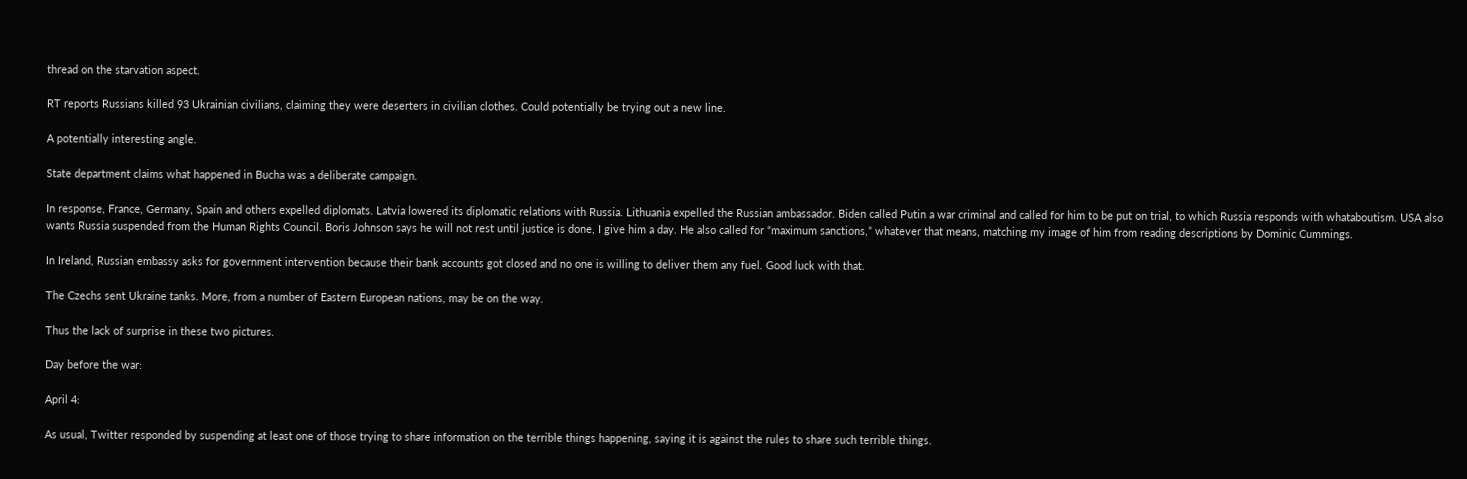thread on the starvation aspect.

RT reports Russians killed 93 Ukrainian civilians, claiming they were deserters in civilian clothes. Could potentially be trying out a new line.

A potentially interesting angle.

State department claims what happened in Bucha was a deliberate campaign.

In response, France, Germany, Spain and others expelled diplomats. Latvia lowered its diplomatic relations with Russia. Lithuania expelled the Russian ambassador. Biden called Putin a war criminal and called for him to be put on trial, to which Russia responds with whataboutism. USA also wants Russia suspended from the Human Rights Council. Boris Johnson says he will not rest until justice is done, I give him a day. He also called for “maximum sanctions,” whatever that means, matching my image of him from reading descriptions by Dominic Cummings.

In Ireland, Russian embassy asks for government intervention because their bank accounts got closed and no one is willing to deliver them any fuel. Good luck with that.

The Czechs sent Ukraine tanks. More, from a number of Eastern European nations, may be on the way.

Thus the lack of surprise in these two pictures.

Day before the war:

April 4:

As usual, Twitter responded by suspending at least one of those trying to share information on the terrible things happening, saying it is against the rules to share such terrible things.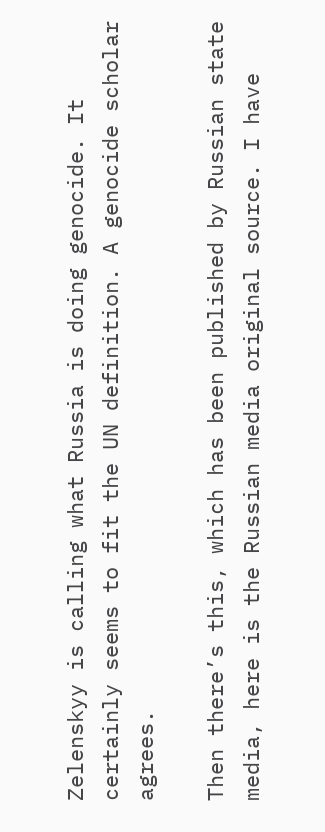Zelenskyy is calling what Russia is doing genocide. It certainly seems to fit the UN definition. A genocide scholar agrees.

Then there’s this, which has been published by Russian state media, here is the Russian media original source. I have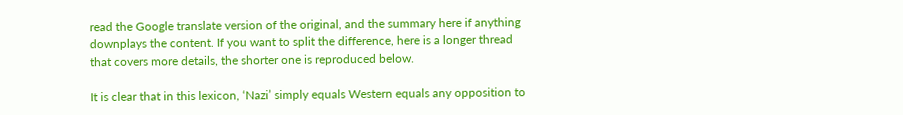read the Google translate version of the original, and the summary here if anything downplays the content. If you want to split the difference, here is a longer thread that covers more details, the shorter one is reproduced below.

It is clear that in this lexicon, ‘Nazi’ simply equals Western equals any opposition to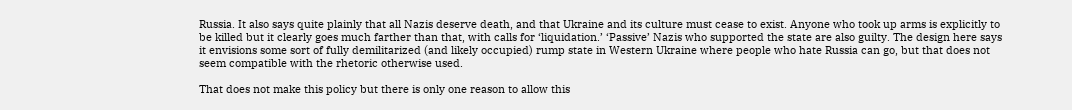Russia. It also says quite plainly that all Nazis deserve death, and that Ukraine and its culture must cease to exist. Anyone who took up arms is explicitly to be killed but it clearly goes much farther than that, with calls for ‘liquidation.’ ‘Passive’ Nazis who supported the state are also guilty. The design here says it envisions some sort of fully demilitarized (and likely occupied) rump state in Western Ukraine where people who hate Russia can go, but that does not seem compatible with the rhetoric otherwise used.

That does not make this policy but there is only one reason to allow this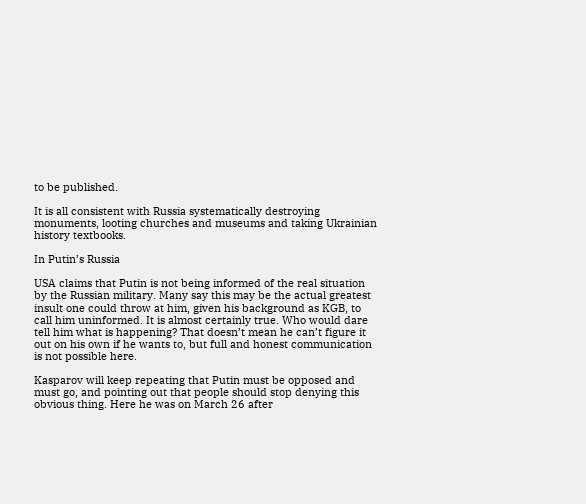to be published.

It is all consistent with Russia systematically destroying monuments, looting churches and museums and taking Ukrainian history textbooks.

In Putin’s Russia

USA claims that Putin is not being informed of the real situation by the Russian military. Many say this may be the actual greatest insult one could throw at him, given his background as KGB, to call him uninformed. It is almost certainly true. Who would dare tell him what is happening? That doesn’t mean he can’t figure it out on his own if he wants to, but full and honest communication is not possible here.

Kasparov will keep repeating that Putin must be opposed and must go, and pointing out that people should stop denying this obvious thing. Here he was on March 26 after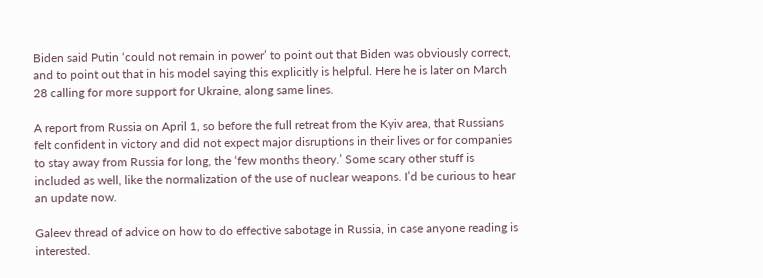Biden said Putin ‘could not remain in power’ to point out that Biden was obviously correct, and to point out that in his model saying this explicitly is helpful. Here he is later on March 28 calling for more support for Ukraine, along same lines.

A report from Russia on April 1, so before the full retreat from the Kyiv area, that Russians felt confident in victory and did not expect major disruptions in their lives or for companies to stay away from Russia for long, the ‘few months theory.’ Some scary other stuff is included as well, like the normalization of the use of nuclear weapons. I’d be curious to hear an update now.

Galeev thread of advice on how to do effective sabotage in Russia, in case anyone reading is interested.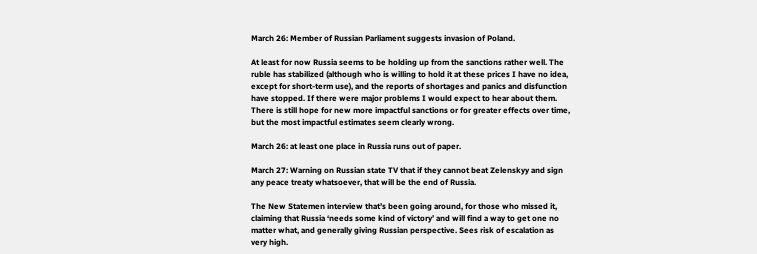March 26: Member of Russian Parliament suggests invasion of Poland.

At least for now Russia seems to be holding up from the sanctions rather well. The ruble has stabilized (although who is willing to hold it at these prices I have no idea, except for short-term use), and the reports of shortages and panics and disfunction have stopped. If there were major problems I would expect to hear about them. There is still hope for new more impactful sanctions or for greater effects over time, but the most impactful estimates seem clearly wrong.

March 26: at least one place in Russia runs out of paper.

March 27: Warning on Russian state TV that if they cannot beat Zelenskyy and sign any peace treaty whatsoever, that will be the end of Russia.

The New Statemen interview that’s been going around, for those who missed it, claiming that Russia ‘needs some kind of victory’ and will find a way to get one no matter what, and generally giving Russian perspective. Sees risk of escalation as very high.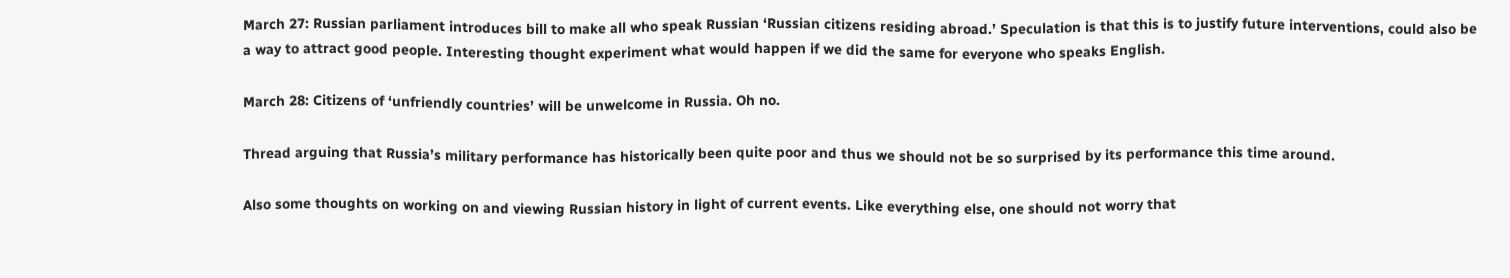March 27: Russian parliament introduces bill to make all who speak Russian ‘Russian citizens residing abroad.’ Speculation is that this is to justify future interventions, could also be a way to attract good people. Interesting thought experiment what would happen if we did the same for everyone who speaks English.

March 28: Citizens of ‘unfriendly countries’ will be unwelcome in Russia. Oh no.

Thread arguing that Russia’s military performance has historically been quite poor and thus we should not be so surprised by its performance this time around.

Also some thoughts on working on and viewing Russian history in light of current events. Like everything else, one should not worry that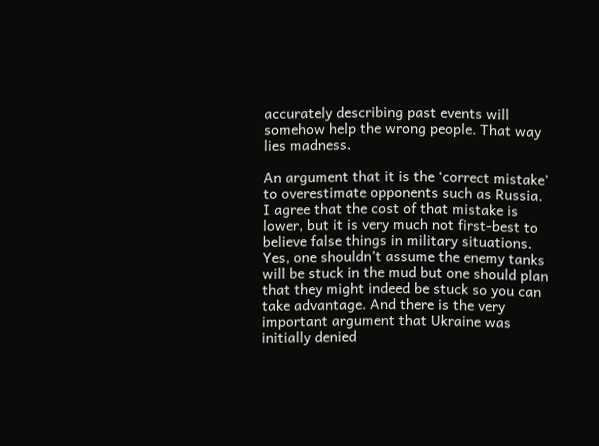accurately describing past events will somehow help the wrong people. That way lies madness.

An argument that it is the ‘correct mistake’ to overestimate opponents such as Russia. I agree that the cost of that mistake is lower, but it is very much not first-best to believe false things in military situations. Yes, one shouldn’t assume the enemy tanks will be stuck in the mud but one should plan that they might indeed be stuck so you can take advantage. And there is the very important argument that Ukraine was initially denied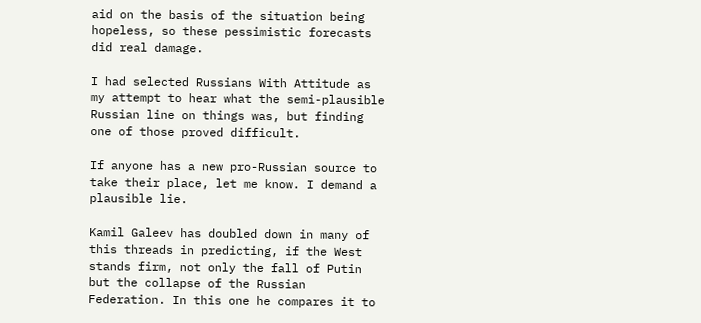aid on the basis of the situation being hopeless, so these pessimistic forecasts did real damage.

I had selected Russians With Attitude as my attempt to hear what the semi-plausible Russian line on things was, but finding one of those proved difficult.

If anyone has a new pro-Russian source to take their place, let me know. I demand a plausible lie.

Kamil Galeev has doubled down in many of this threads in predicting, if the West stands firm, not only the fall of Putin but the collapse of the Russian Federation. In this one he compares it to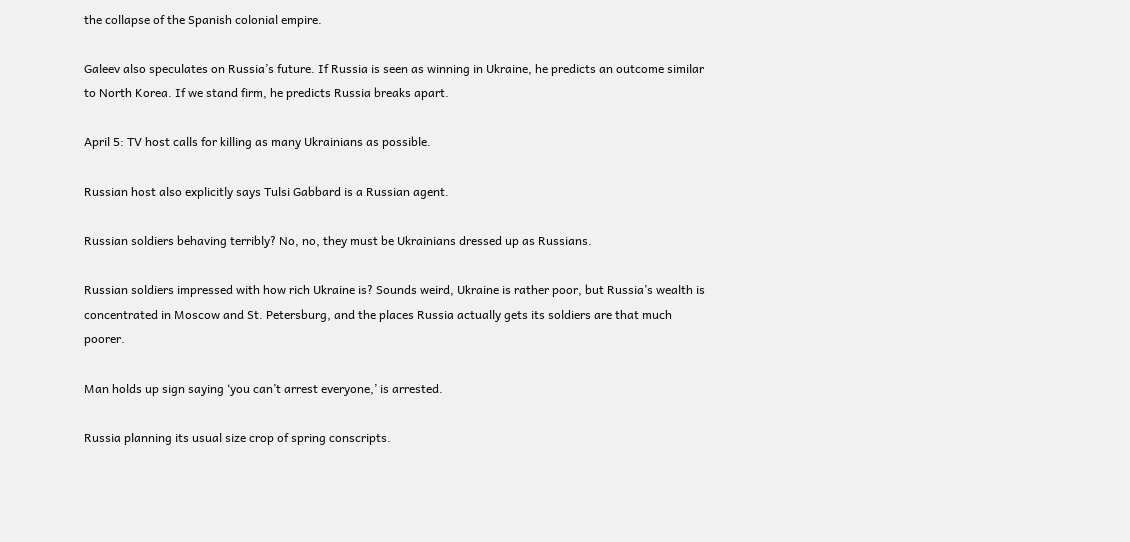the collapse of the Spanish colonial empire.

Galeev also speculates on Russia’s future. If Russia is seen as winning in Ukraine, he predicts an outcome similar to North Korea. If we stand firm, he predicts Russia breaks apart.

April 5: TV host calls for killing as many Ukrainians as possible.

Russian host also explicitly says Tulsi Gabbard is a Russian agent.

Russian soldiers behaving terribly? No, no, they must be Ukrainians dressed up as Russians.

Russian soldiers impressed with how rich Ukraine is? Sounds weird, Ukraine is rather poor, but Russia’s wealth is concentrated in Moscow and St. Petersburg, and the places Russia actually gets its soldiers are that much poorer.

Man holds up sign saying ‘you can’t arrest everyone,’ is arrested.

Russia planning its usual size crop of spring conscripts.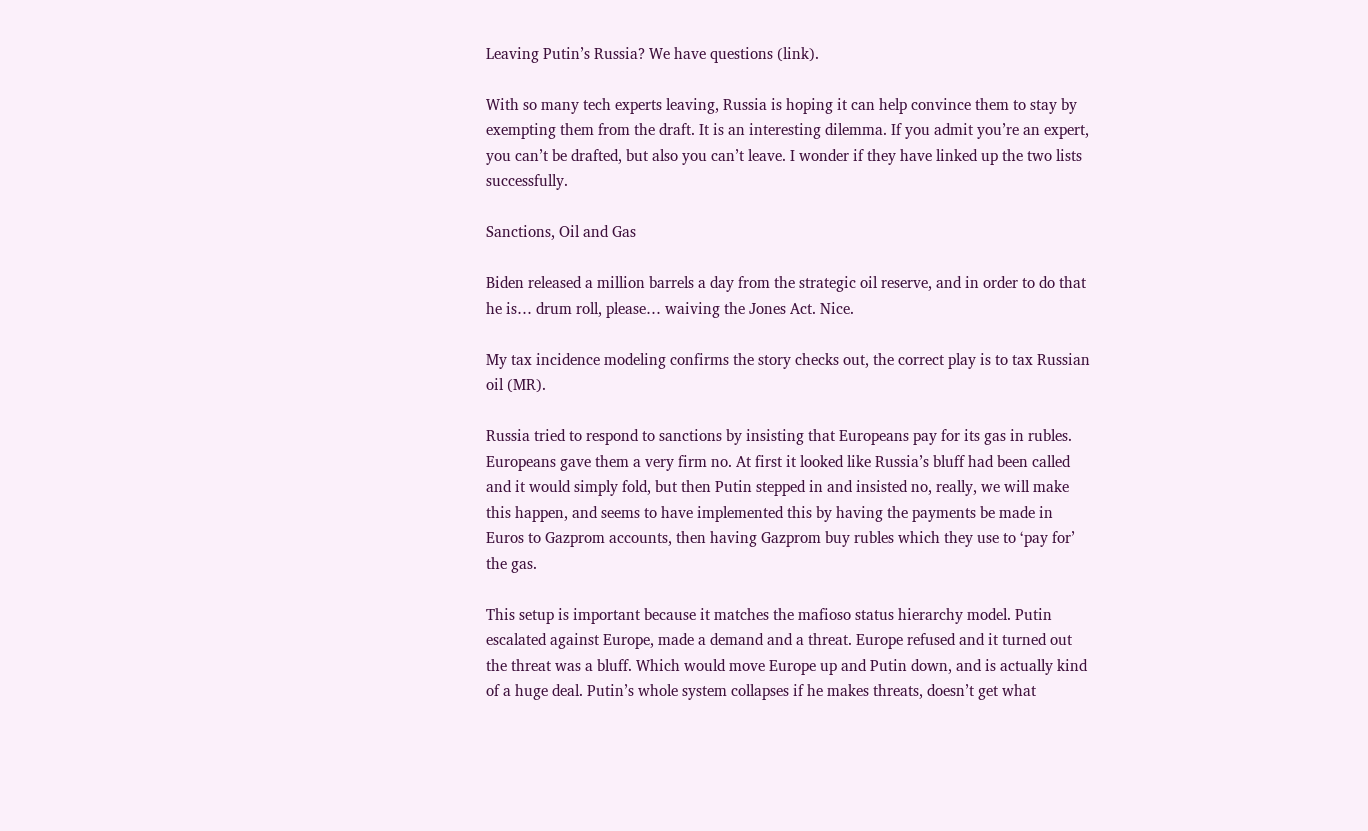Leaving Putin’s Russia? We have questions (link).

With so many tech experts leaving, Russia is hoping it can help convince them to stay by exempting them from the draft. It is an interesting dilemma. If you admit you’re an expert, you can’t be drafted, but also you can’t leave. I wonder if they have linked up the two lists successfully.

Sanctions, Oil and Gas

Biden released a million barrels a day from the strategic oil reserve, and in order to do that he is… drum roll, please… waiving the Jones Act. Nice.

My tax incidence modeling confirms the story checks out, the correct play is to tax Russian oil (MR).

Russia tried to respond to sanctions by insisting that Europeans pay for its gas in rubles. Europeans gave them a very firm no. At first it looked like Russia’s bluff had been called and it would simply fold, but then Putin stepped in and insisted no, really, we will make this happen, and seems to have implemented this by having the payments be made in Euros to Gazprom accounts, then having Gazprom buy rubles which they use to ‘pay for’ the gas.

This setup is important because it matches the mafioso status hierarchy model. Putin escalated against Europe, made a demand and a threat. Europe refused and it turned out the threat was a bluff. Which would move Europe up and Putin down, and is actually kind of a huge deal. Putin’s whole system collapses if he makes threats, doesn’t get what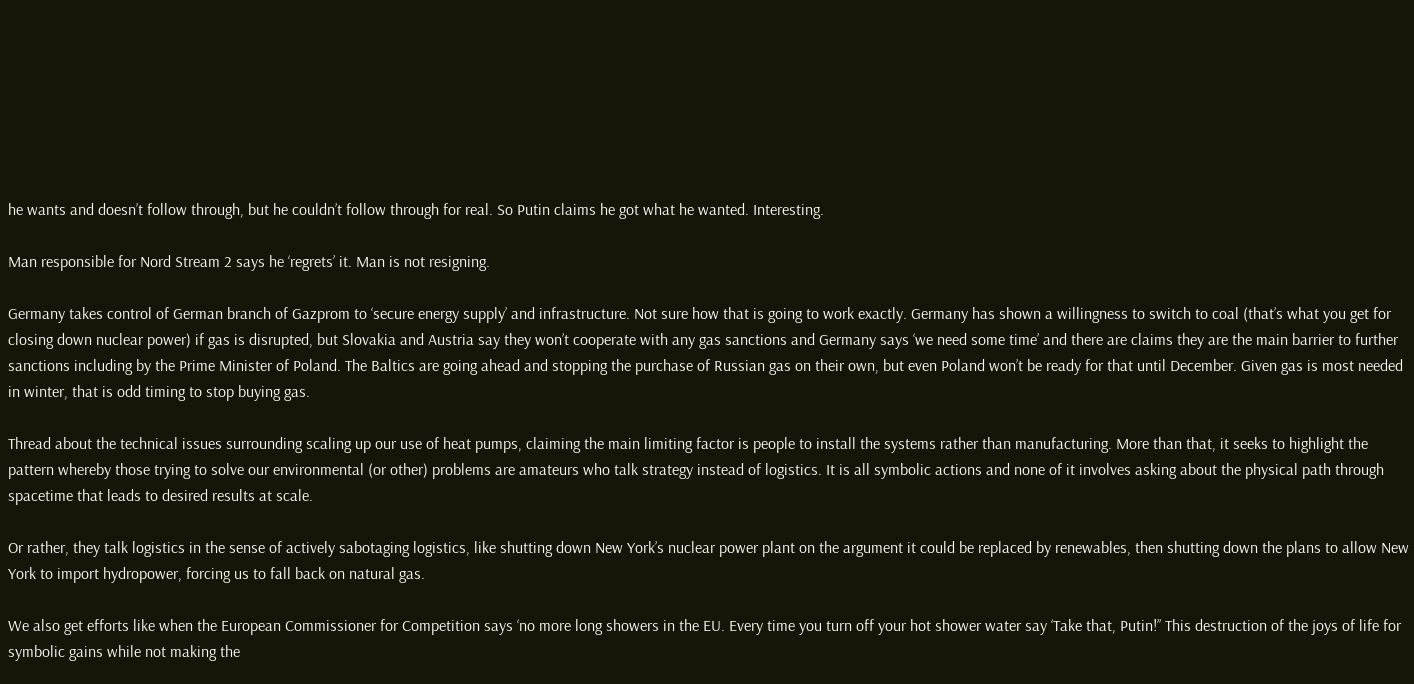he wants and doesn’t follow through, but he couldn’t follow through for real. So Putin claims he got what he wanted. Interesting.

Man responsible for Nord Stream 2 says he ‘regrets’ it. Man is not resigning.

Germany takes control of German branch of Gazprom to ‘secure energy supply’ and infrastructure. Not sure how that is going to work exactly. Germany has shown a willingness to switch to coal (that’s what you get for closing down nuclear power) if gas is disrupted, but Slovakia and Austria say they won’t cooperate with any gas sanctions and Germany says ‘we need some time’ and there are claims they are the main barrier to further sanctions including by the Prime Minister of Poland. The Baltics are going ahead and stopping the purchase of Russian gas on their own, but even Poland won’t be ready for that until December. Given gas is most needed in winter, that is odd timing to stop buying gas.

Thread about the technical issues surrounding scaling up our use of heat pumps, claiming the main limiting factor is people to install the systems rather than manufacturing. More than that, it seeks to highlight the pattern whereby those trying to solve our environmental (or other) problems are amateurs who talk strategy instead of logistics. It is all symbolic actions and none of it involves asking about the physical path through spacetime that leads to desired results at scale.

Or rather, they talk logistics in the sense of actively sabotaging logistics, like shutting down New York’s nuclear power plant on the argument it could be replaced by renewables, then shutting down the plans to allow New York to import hydropower, forcing us to fall back on natural gas.

We also get efforts like when the European Commissioner for Competition says ‘no more long showers in the EU. Every time you turn off your hot shower water say ‘Take that, Putin!’’ This destruction of the joys of life for symbolic gains while not making the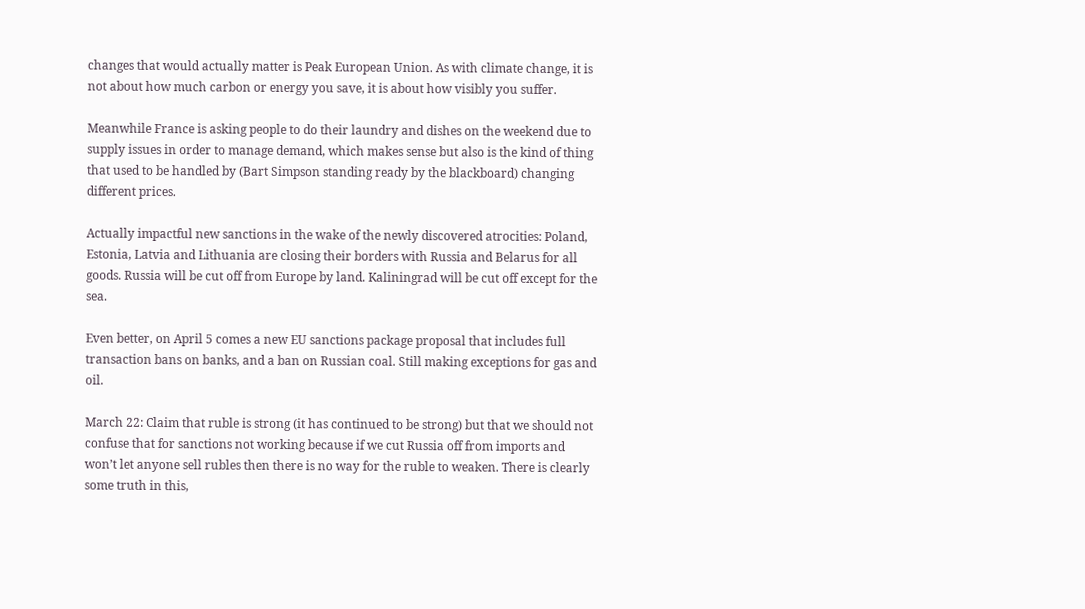changes that would actually matter is Peak European Union. As with climate change, it is not about how much carbon or energy you save, it is about how visibly you suffer.

Meanwhile France is asking people to do their laundry and dishes on the weekend due to supply issues in order to manage demand, which makes sense but also is the kind of thing that used to be handled by (Bart Simpson standing ready by the blackboard) changing different prices.

Actually impactful new sanctions in the wake of the newly discovered atrocities: Poland, Estonia, Latvia and Lithuania are closing their borders with Russia and Belarus for all goods. Russia will be cut off from Europe by land. Kaliningrad will be cut off except for the sea.

Even better, on April 5 comes a new EU sanctions package proposal that includes full transaction bans on banks, and a ban on Russian coal. Still making exceptions for gas and oil.

March 22: Claim that ruble is strong (it has continued to be strong) but that we should not confuse that for sanctions not working because if we cut Russia off from imports and won’t let anyone sell rubles then there is no way for the ruble to weaken. There is clearly some truth in this,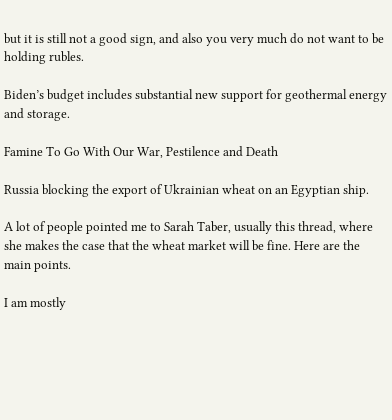but it is still not a good sign, and also you very much do not want to be holding rubles.

Biden’s budget includes substantial new support for geothermal energy and storage.

Famine To Go With Our War, Pestilence and Death

Russia blocking the export of Ukrainian wheat on an Egyptian ship.

A lot of people pointed me to Sarah Taber, usually this thread, where she makes the case that the wheat market will be fine. Here are the main points.

I am mostly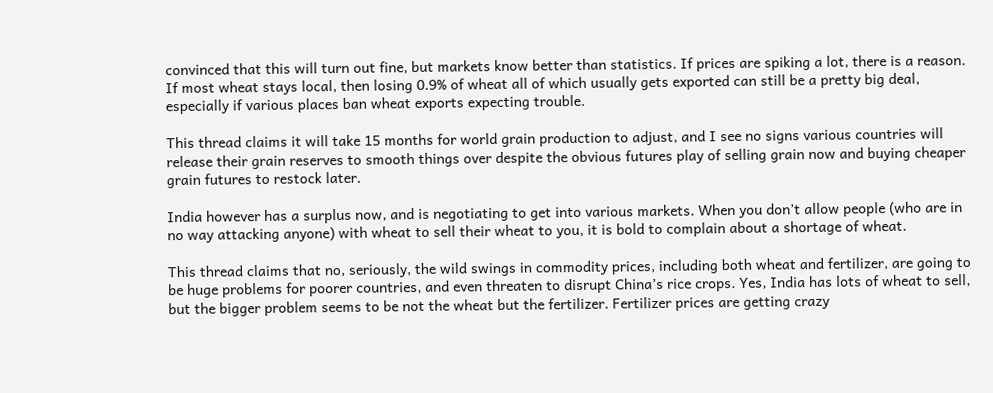convinced that this will turn out fine, but markets know better than statistics. If prices are spiking a lot, there is a reason. If most wheat stays local, then losing 0.9% of wheat all of which usually gets exported can still be a pretty big deal, especially if various places ban wheat exports expecting trouble.

This thread claims it will take 15 months for world grain production to adjust, and I see no signs various countries will release their grain reserves to smooth things over despite the obvious futures play of selling grain now and buying cheaper grain futures to restock later.

India however has a surplus now, and is negotiating to get into various markets. When you don’t allow people (who are in no way attacking anyone) with wheat to sell their wheat to you, it is bold to complain about a shortage of wheat.

This thread claims that no, seriously, the wild swings in commodity prices, including both wheat and fertilizer, are going to be huge problems for poorer countries, and even threaten to disrupt China’s rice crops. Yes, India has lots of wheat to sell, but the bigger problem seems to be not the wheat but the fertilizer. Fertilizer prices are getting crazy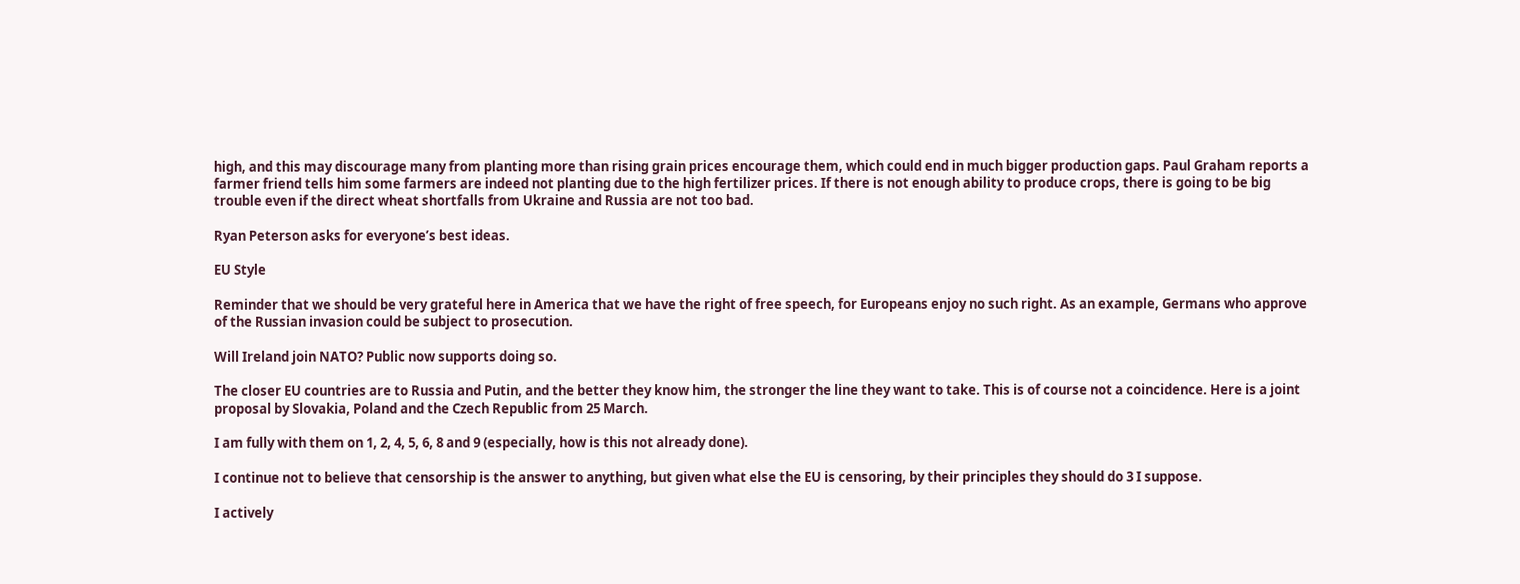high, and this may discourage many from planting more than rising grain prices encourage them, which could end in much bigger production gaps. Paul Graham reports a farmer friend tells him some farmers are indeed not planting due to the high fertilizer prices. If there is not enough ability to produce crops, there is going to be big trouble even if the direct wheat shortfalls from Ukraine and Russia are not too bad.

Ryan Peterson asks for everyone’s best ideas.

EU Style

Reminder that we should be very grateful here in America that we have the right of free speech, for Europeans enjoy no such right. As an example, Germans who approve of the Russian invasion could be subject to prosecution.

Will Ireland join NATO? Public now supports doing so.

The closer EU countries are to Russia and Putin, and the better they know him, the stronger the line they want to take. This is of course not a coincidence. Here is a joint proposal by Slovakia, Poland and the Czech Republic from 25 March.

I am fully with them on 1, 2, 4, 5, 6, 8 and 9 (especially, how is this not already done).

I continue not to believe that censorship is the answer to anything, but given what else the EU is censoring, by their principles they should do 3 I suppose.

I actively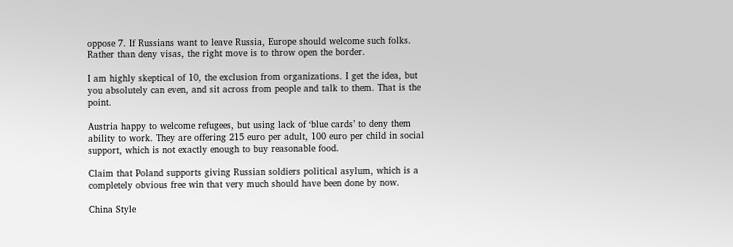oppose 7. If Russians want to leave Russia, Europe should welcome such folks. Rather than deny visas, the right move is to throw open the border.

I am highly skeptical of 10, the exclusion from organizations. I get the idea, but you absolutely can even, and sit across from people and talk to them. That is the point.

Austria happy to welcome refugees, but using lack of ‘blue cards’ to deny them ability to work. They are offering 215 euro per adult, 100 euro per child in social support, which is not exactly enough to buy reasonable food.

Claim that Poland supports giving Russian soldiers political asylum, which is a completely obvious free win that very much should have been done by now.

China Style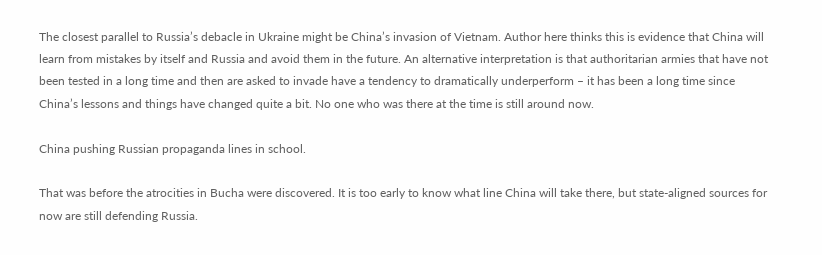The closest parallel to Russia’s debacle in Ukraine might be China’s invasion of Vietnam. Author here thinks this is evidence that China will learn from mistakes by itself and Russia and avoid them in the future. An alternative interpretation is that authoritarian armies that have not been tested in a long time and then are asked to invade have a tendency to dramatically underperform – it has been a long time since China’s lessons and things have changed quite a bit. No one who was there at the time is still around now.

China pushing Russian propaganda lines in school.

That was before the atrocities in Bucha were discovered. It is too early to know what line China will take there, but state-aligned sources for now are still defending Russia.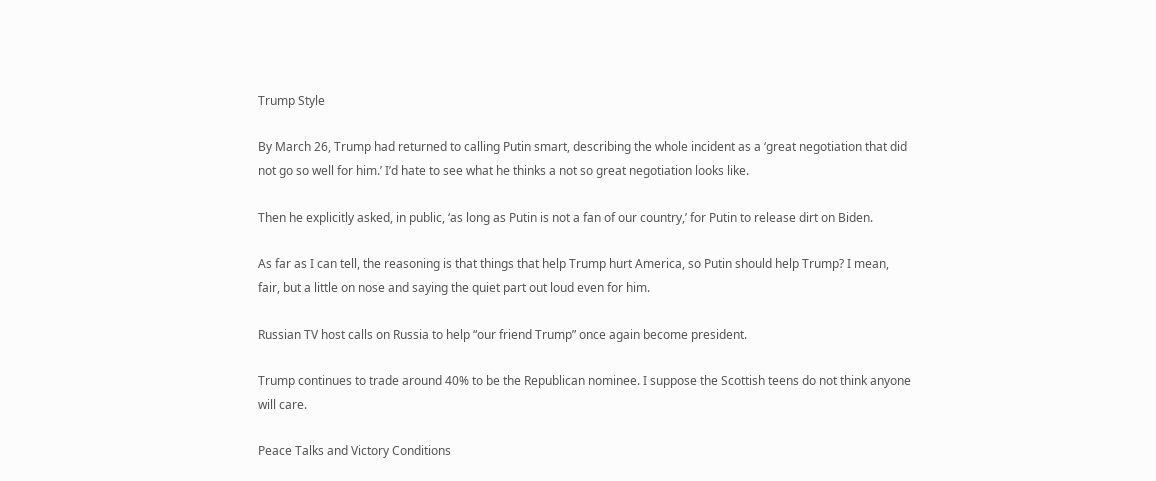Trump Style

By March 26, Trump had returned to calling Putin smart, describing the whole incident as a ‘great negotiation that did not go so well for him.’ I’d hate to see what he thinks a not so great negotiation looks like.

Then he explicitly asked, in public, ‘as long as Putin is not a fan of our country,’ for Putin to release dirt on Biden.

As far as I can tell, the reasoning is that things that help Trump hurt America, so Putin should help Trump? I mean, fair, but a little on nose and saying the quiet part out loud even for him.

Russian TV host calls on Russia to help “our friend Trump” once again become president.

Trump continues to trade around 40% to be the Republican nominee. I suppose the Scottish teens do not think anyone will care.

Peace Talks and Victory Conditions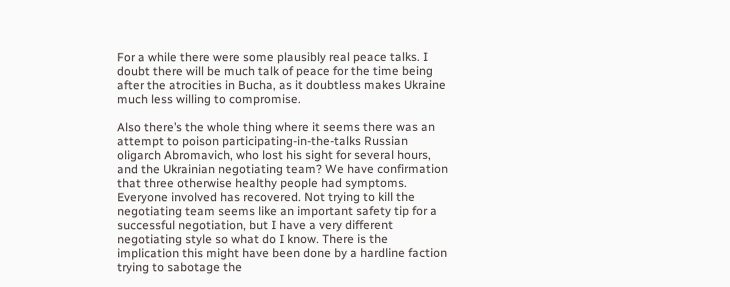For a while there were some plausibly real peace talks. I doubt there will be much talk of peace for the time being after the atrocities in Bucha, as it doubtless makes Ukraine much less willing to compromise.

Also there’s the whole thing where it seems there was an attempt to poison participating-in-the-talks Russian oligarch Abromavich, who lost his sight for several hours, and the Ukrainian negotiating team? We have confirmation that three otherwise healthy people had symptoms. Everyone involved has recovered. Not trying to kill the negotiating team seems like an important safety tip for a successful negotiation, but I have a very different negotiating style so what do I know. There is the implication this might have been done by a hardline faction trying to sabotage the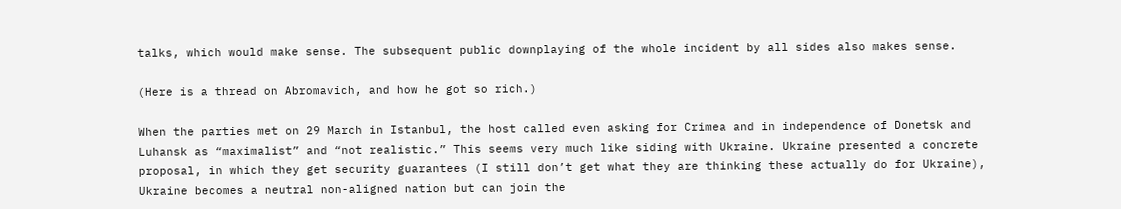talks, which would make sense. The subsequent public downplaying of the whole incident by all sides also makes sense.

(Here is a thread on Abromavich, and how he got so rich.)

When the parties met on 29 March in Istanbul, the host called even asking for Crimea and in independence of Donetsk and Luhansk as “maximalist” and “not realistic.” This seems very much like siding with Ukraine. Ukraine presented a concrete proposal, in which they get security guarantees (I still don’t get what they are thinking these actually do for Ukraine), Ukraine becomes a neutral non-aligned nation but can join the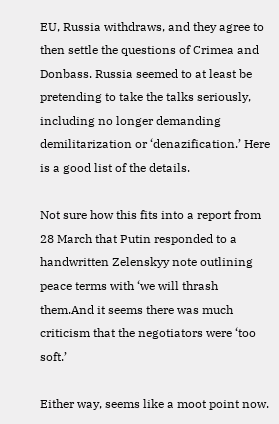EU, Russia withdraws, and they agree to then settle the questions of Crimea and Donbass. Russia seemed to at least be pretending to take the talks seriously, including no longer demanding demilitarization or ‘denazification.’ Here is a good list of the details.

Not sure how this fits into a report from 28 March that Putin responded to a handwritten Zelenskyy note outlining peace terms with ‘we will thrash them.And it seems there was much criticism that the negotiators were ‘too soft.’

Either way, seems like a moot point now.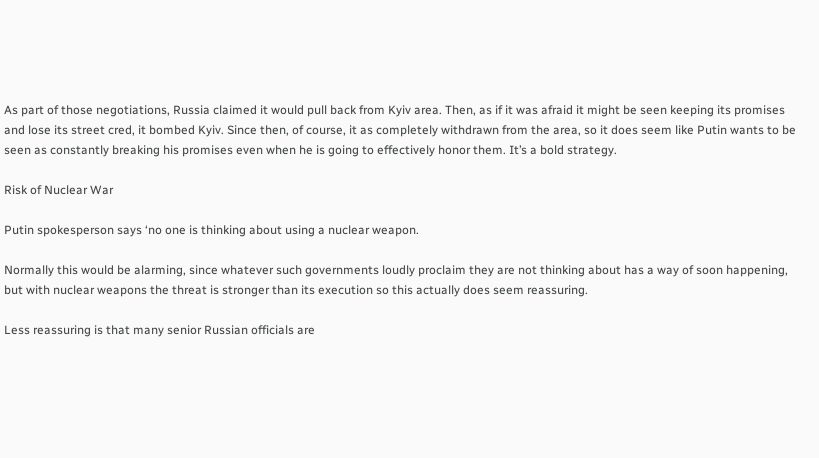As part of those negotiations, Russia claimed it would pull back from Kyiv area. Then, as if it was afraid it might be seen keeping its promises and lose its street cred, it bombed Kyiv. Since then, of course, it as completely withdrawn from the area, so it does seem like Putin wants to be seen as constantly breaking his promises even when he is going to effectively honor them. It’s a bold strategy.

Risk of Nuclear War

Putin spokesperson says ‘no one is thinking about using a nuclear weapon.

Normally this would be alarming, since whatever such governments loudly proclaim they are not thinking about has a way of soon happening, but with nuclear weapons the threat is stronger than its execution so this actually does seem reassuring.

Less reassuring is that many senior Russian officials are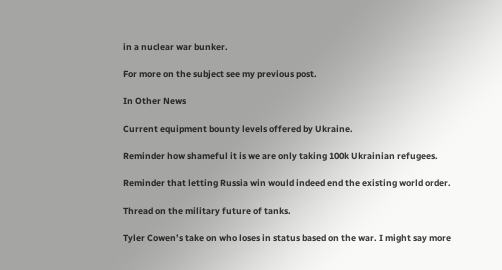in a nuclear war bunker.

For more on the subject see my previous post.

In Other News

Current equipment bounty levels offered by Ukraine.

Reminder how shameful it is we are only taking 100k Ukrainian refugees.

Reminder that letting Russia win would indeed end the existing world order.

Thread on the military future of tanks.

Tyler Cowen’s take on who loses in status based on the war. I might say more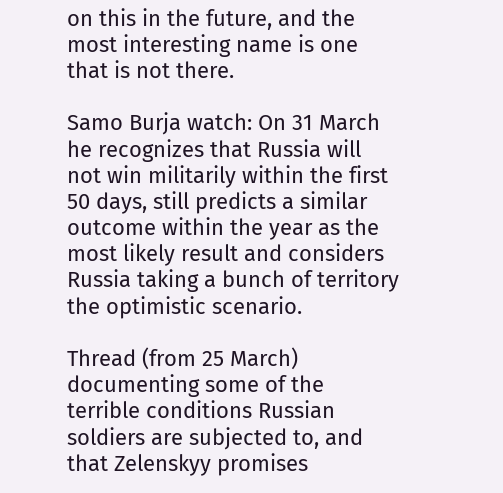on this in the future, and the most interesting name is one that is not there.

Samo Burja watch: On 31 March he recognizes that Russia will not win militarily within the first 50 days, still predicts a similar outcome within the year as the most likely result and considers Russia taking a bunch of territory the optimistic scenario.

Thread (from 25 March) documenting some of the terrible conditions Russian soldiers are subjected to, and that Zelenskyy promises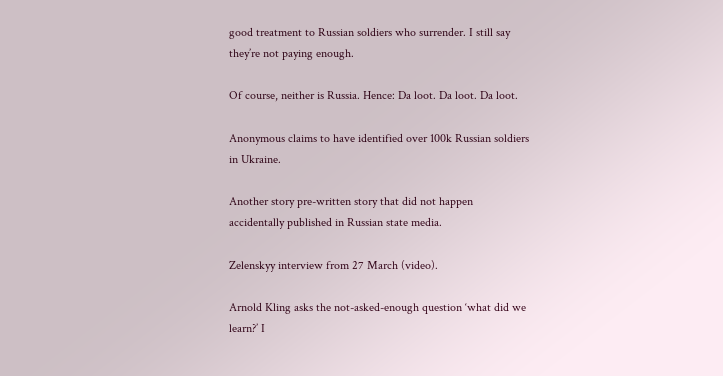good treatment to Russian soldiers who surrender. I still say they’re not paying enough.

Of course, neither is Russia. Hence: Da loot. Da loot. Da loot.

Anonymous claims to have identified over 100k Russian soldiers in Ukraine.

Another story pre-written story that did not happen accidentally published in Russian state media.

Zelenskyy interview from 27 March (video).

Arnold Kling asks the not-asked-enough question ‘what did we learn?’ I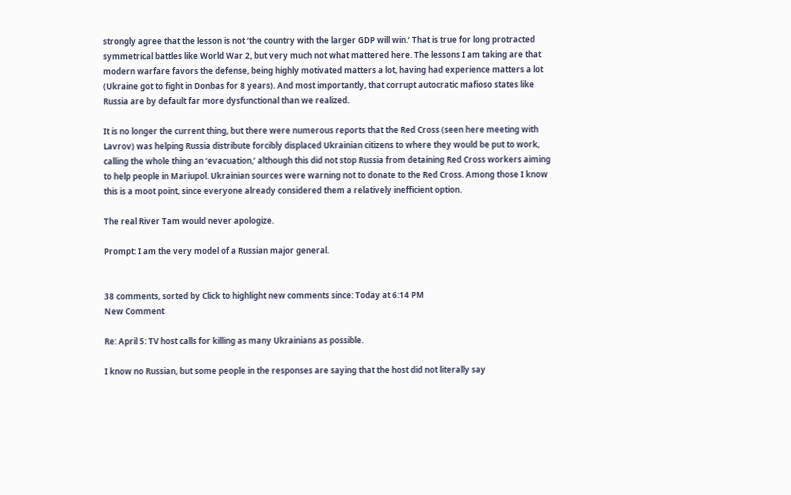strongly agree that the lesson is not ‘the country with the larger GDP will win.’ That is true for long protracted symmetrical battles like World War 2, but very much not what mattered here. The lessons I am taking are that modern warfare favors the defense, being highly motivated matters a lot, having had experience matters a lot (Ukraine got to fight in Donbas for 8 years). And most importantly, that corrupt autocratic mafioso states like Russia are by default far more dysfunctional than we realized.

It is no longer the current thing, but there were numerous reports that the Red Cross (seen here meeting with Lavrov) was helping Russia distribute forcibly displaced Ukrainian citizens to where they would be put to work, calling the whole thing an ‘evacuation,’ although this did not stop Russia from detaining Red Cross workers aiming to help people in Mariupol. Ukrainian sources were warning not to donate to the Red Cross. Among those I know this is a moot point, since everyone already considered them a relatively inefficient option.

The real River Tam would never apologize.

Prompt: I am the very model of a Russian major general.


38 comments, sorted by Click to highlight new comments since: Today at 6:14 PM
New Comment

Re: April 5: TV host calls for killing as many Ukrainians as possible.

I know no Russian, but some people in the responses are saying that the host did not literally say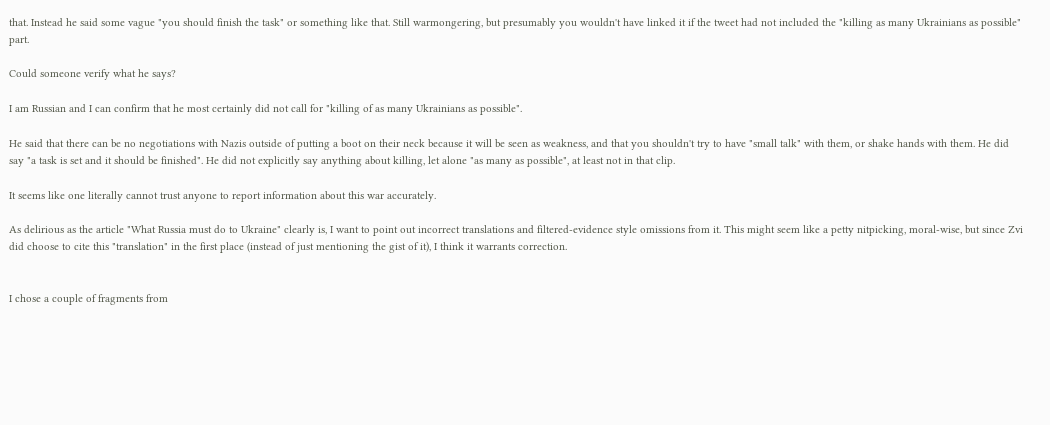that. Instead he said some vague "you should finish the task" or something like that. Still warmongering, but presumably you wouldn't have linked it if the tweet had not included the "killing as many Ukrainians as possible" part.

Could someone verify what he says?

I am Russian and I can confirm that he most certainly did not call for "killing of as many Ukrainians as possible".

He said that there can be no negotiations with Nazis outside of putting a boot on their neck because it will be seen as weakness, and that you shouldn't try to have "small talk" with them, or shake hands with them. He did say "a task is set and it should be finished". He did not explicitly say anything about killing, let alone "as many as possible", at least not in that clip.

It seems like one literally cannot trust anyone to report information about this war accurately.

As delirious as the article "What Russia must do to Ukraine" clearly is, I want to point out incorrect translations and filtered-evidence style omissions from it. This might seem like a petty nitpicking, moral-wise, but since Zvi did choose to cite this "translation" in the first place (instead of just mentioning the gist of it), I think it warrants correction.


I chose a couple of fragments from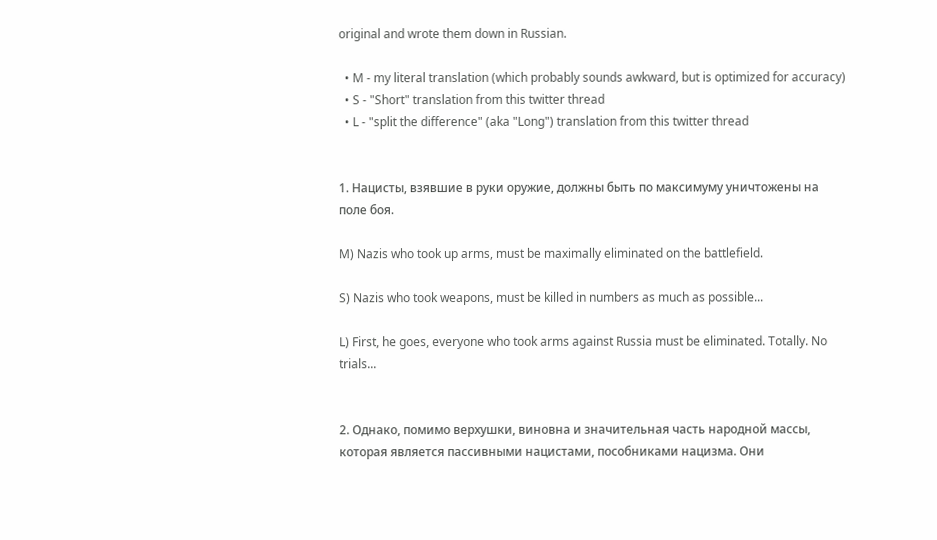original and wrote them down in Russian.

  • M - my literal translation (which probably sounds awkward, but is optimized for accuracy)
  • S - "Short" translation from this twitter thread
  • L - "split the difference" (aka "Long") translation from this twitter thread


1. Нацисты, взявшие в руки оружие, должны быть по максимуму уничтожены на поле боя.

M) Nazis who took up arms, must be maximally eliminated on the battlefield.

S) Nazis who took weapons, must be killed in numbers as much as possible...

L) First, he goes, everyone who took arms against Russia must be eliminated. Totally. No trials...


2. Однако, помимо верхушки, виновна и значительная часть народной массы, которая является пассивными нацистами, пособниками нацизма. Они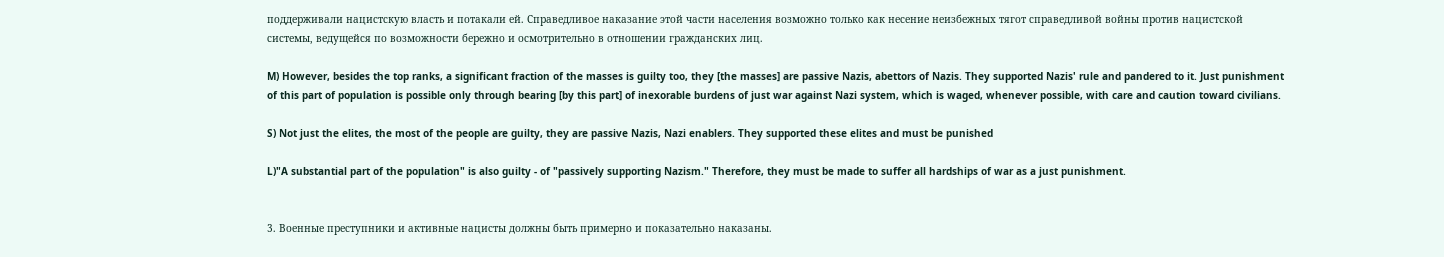поддерживали нацистскую власть и потакали ей. Справедливое наказание этой части населения возможно только как несение неизбежных тягот справедливой войны против нацистской системы, ведущейся по возможности бережно и осмотрительно в отношении гражданских лиц.

M) However, besides the top ranks, a significant fraction of the masses is guilty too, they [the masses] are passive Nazis, abettors of Nazis. They supported Nazis' rule and pandered to it. Just punishment of this part of population is possible only through bearing [by this part] of inexorable burdens of just war against Nazi system, which is waged, whenever possible, with care and caution toward civilians.

S) Not just the elites, the most of the people are guilty, they are passive Nazis, Nazi enablers. They supported these elites and must be punished

L)"A substantial part of the population" is also guilty - of "passively supporting Nazism." Therefore, they must be made to suffer all hardships of war as a just punishment.


3. Военные преступники и активные нацисты должны быть примерно и показательно наказаны.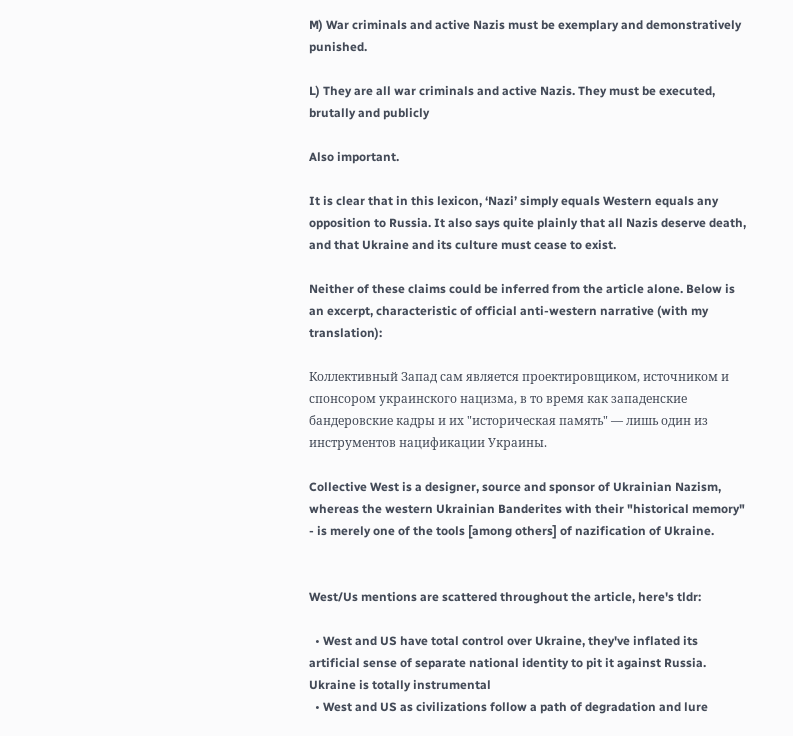M) War criminals and active Nazis must be exemplary and demonstratively punished.

L) They are all war criminals and active Nazis. They must be executed, brutally and publicly

Also important.

It is clear that in this lexicon, ‘Nazi’ simply equals Western equals any opposition to Russia. It also says quite plainly that all Nazis deserve death, and that Ukraine and its culture must cease to exist.

Neither of these claims could be inferred from the article alone. Below is an excerpt, characteristic of official anti-western narrative (with my translation):

Коллективный Запад сам является проектировщиком, источником и спонсором украинского нацизма, в то время как западенские бандеровские кадры и их "историческая память" — лишь один из инструментов нацификации Украины.

Collective West is a designer, source and sponsor of Ukrainian Nazism, whereas the western Ukrainian Banderites with their "historical memory" - is merely one of the tools [among others] of nazification of Ukraine.


West/Us mentions are scattered throughout the article, here's tldr:

  • West and US have total control over Ukraine, they've inflated its artificial sense of separate national identity to pit it against Russia. Ukraine is totally instrumental
  • West and US as civilizations follow a path of degradation and lure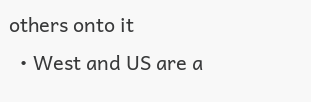others onto it
  • West and US are a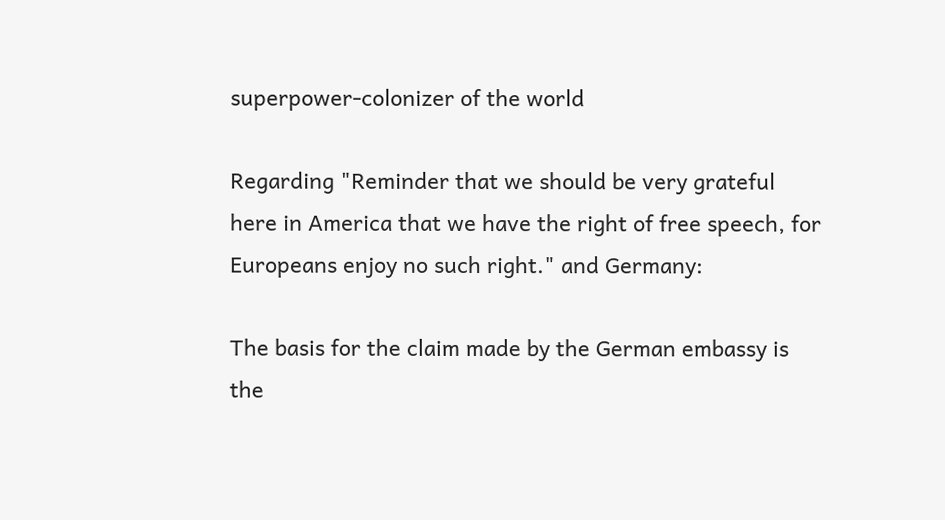superpower-colonizer of the world

Regarding "Reminder that we should be very grateful here in America that we have the right of free speech, for Europeans enjoy no such right." and Germany:

The basis for the claim made by the German embassy is the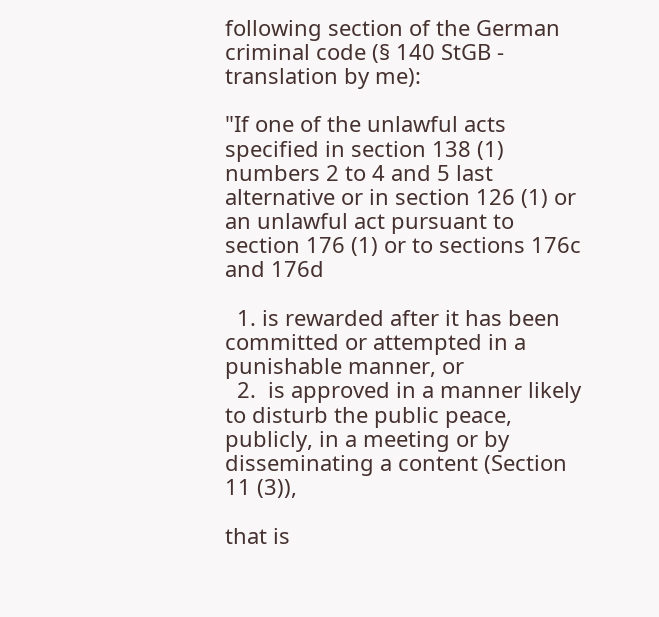following section of the German criminal code (§ 140 StGB - translation by me):

"If one of the unlawful acts specified in section 138 (1) numbers 2 to 4 and 5 last alternative or in section 126 (1) or an unlawful act pursuant to section 176 (1) or to sections 176c and 176d

  1. is rewarded after it has been committed or attempted in a punishable manner, or
  2.  is approved in a manner likely to disturb the public peace, publicly, in a meeting or by disseminating a content (Section 11 (3)),

that is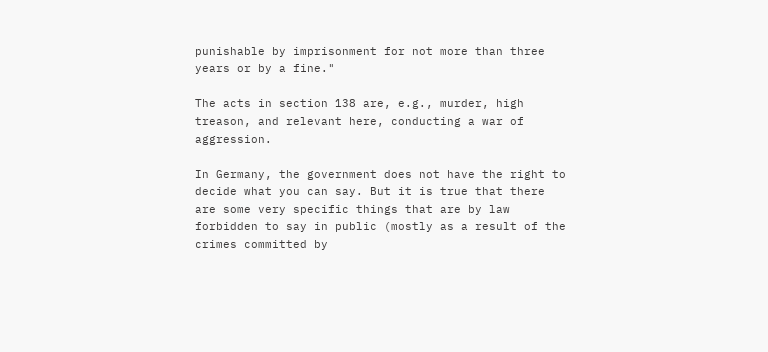punishable by imprisonment for not more than three years or by a fine."

The acts in section 138 are, e.g., murder, high treason, and relevant here, conducting a war of aggression.

In Germany, the government does not have the right to decide what you can say. But it is true that there are some very specific things that are by law forbidden to say in public (mostly as a result of the crimes committed by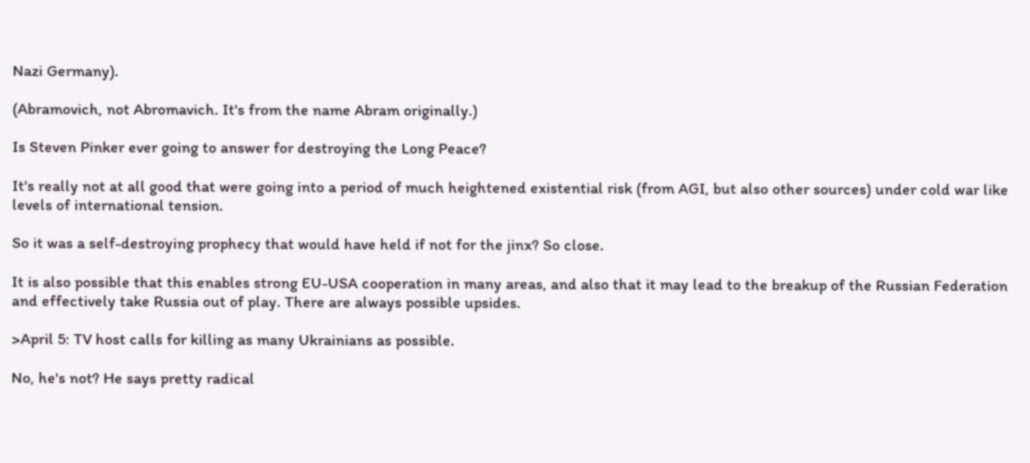Nazi Germany).

(Abramovich, not Abromavich. It's from the name Abram originally.)

Is Steven Pinker ever going to answer for destroying the Long Peace?

It's really not at all good that were going into a period of much heightened existential risk (from AGI, but also other sources) under cold war like levels of international tension.

So it was a self-destroying prophecy that would have held if not for the jinx? So close.

It is also possible that this enables strong EU-USA cooperation in many areas, and also that it may lead to the breakup of the Russian Federation and effectively take Russia out of play. There are always possible upsides.

>April 5: TV host calls for killing as many Ukrainians as possible.

No, he's not? He says pretty radical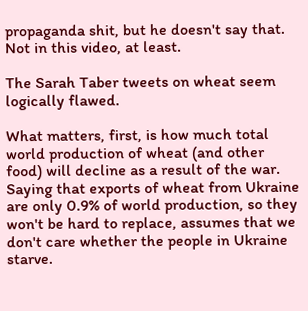propaganda shit, but he doesn't say that. Not in this video, at least.

The Sarah Taber tweets on wheat seem logically flawed.

What matters, first, is how much total world production of wheat (and other food) will decline as a result of the war.  Saying that exports of wheat from Ukraine are only 0.9% of world production, so they won't be hard to replace, assumes that we don't care whether the people in Ukraine starve.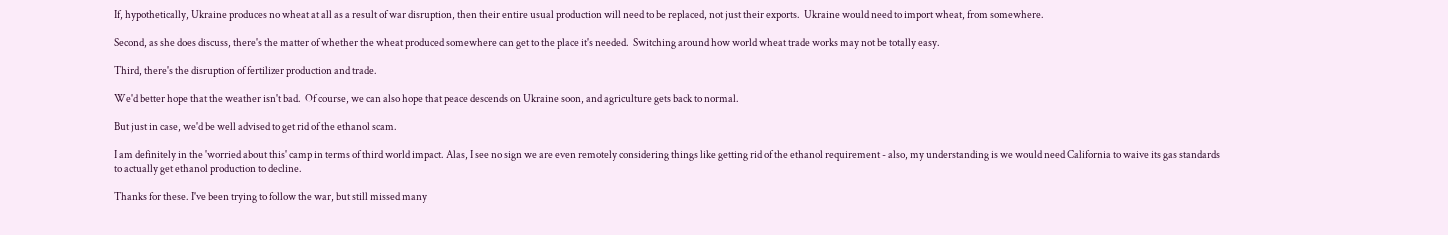If, hypothetically, Ukraine produces no wheat at all as a result of war disruption, then their entire usual production will need to be replaced, not just their exports.  Ukraine would need to import wheat, from somewhere.

Second, as she does discuss, there's the matter of whether the wheat produced somewhere can get to the place it's needed.  Switching around how world wheat trade works may not be totally easy.

Third, there's the disruption of fertilizer production and trade.

We'd better hope that the weather isn't bad.  Of course, we can also hope that peace descends on Ukraine soon, and agriculture gets back to normal.

But just in case, we'd be well advised to get rid of the ethanol scam.

I am definitely in the 'worried about this' camp in terms of third world impact. Alas, I see no sign we are even remotely considering things like getting rid of the ethanol requirement - also, my understanding is we would need California to waive its gas standards to actually get ethanol production to decline.

Thanks for these. I've been trying to follow the war, but still missed many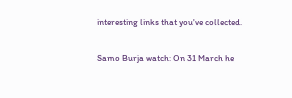interesting links that you've collected.

Samo Burja watch: On 31 March he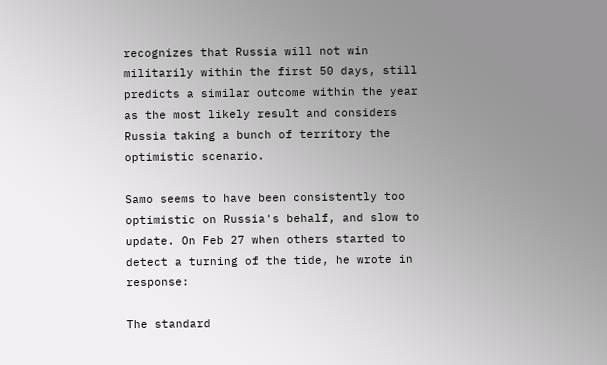recognizes that Russia will not win militarily within the first 50 days, still predicts a similar outcome within the year as the most likely result and considers Russia taking a bunch of territory the optimistic scenario.

Samo seems to have been consistently too optimistic on Russia's behalf, and slow to update. On Feb 27 when others started to detect a turning of the tide, he wrote in response:

The standard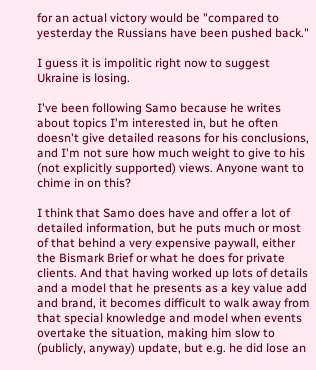for an actual victory would be "compared to yesterday the Russians have been pushed back."

I guess it is impolitic right now to suggest Ukraine is losing.

I've been following Samo because he writes about topics I'm interested in, but he often doesn't give detailed reasons for his conclusions, and I'm not sure how much weight to give to his (not explicitly supported) views. Anyone want to chime in on this?

I think that Samo does have and offer a lot of detailed information, but he puts much or most of that behind a very expensive paywall, either the Bismark Brief or what he does for private clients. And that having worked up lots of details and a model that he presents as a key value add and brand, it becomes difficult to walk away from that special knowledge and model when events overtake the situation, making him slow to (publicly, anyway) update, but e.g. he did lose an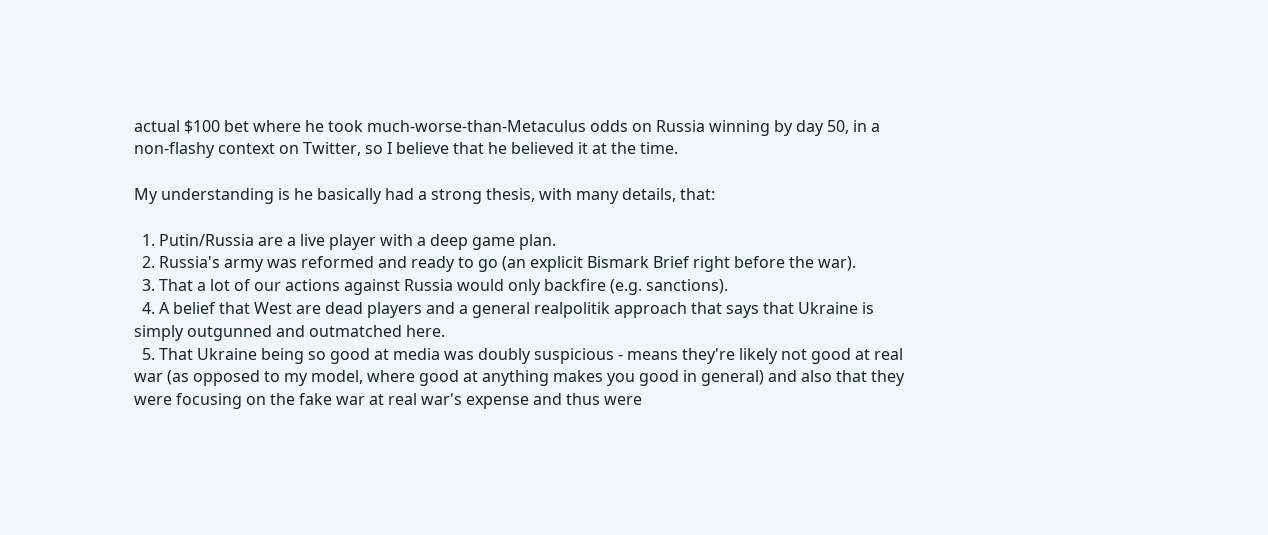actual $100 bet where he took much-worse-than-Metaculus odds on Russia winning by day 50, in a non-flashy context on Twitter, so I believe that he believed it at the time.

My understanding is he basically had a strong thesis, with many details, that:

  1. Putin/Russia are a live player with a deep game plan.
  2. Russia's army was reformed and ready to go (an explicit Bismark Brief right before the war).
  3. That a lot of our actions against Russia would only backfire (e.g. sanctions).
  4. A belief that West are dead players and a general realpolitik approach that says that Ukraine is simply outgunned and outmatched here.
  5. That Ukraine being so good at media was doubly suspicious - means they're likely not good at real war (as opposed to my model, where good at anything makes you good in general) and also that they were focusing on the fake war at real war's expense and thus were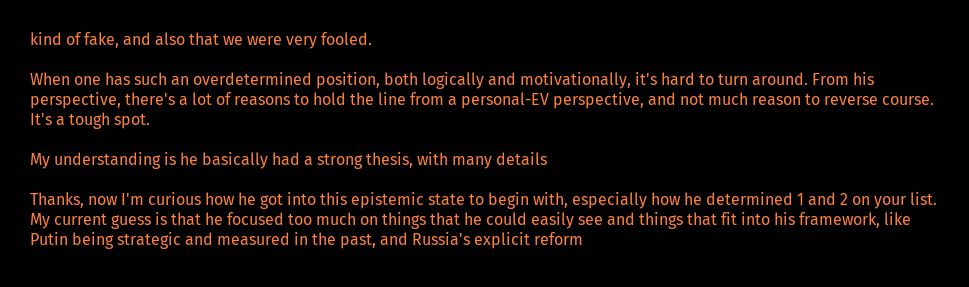kind of fake, and also that we were very fooled.

When one has such an overdetermined position, both logically and motivationally, it's hard to turn around. From his perspective, there's a lot of reasons to hold the line from a personal-EV perspective, and not much reason to reverse course. It's a tough spot.

My understanding is he basically had a strong thesis, with many details

Thanks, now I'm curious how he got into this epistemic state to begin with, especially how he determined 1 and 2 on your list. My current guess is that he focused too much on things that he could easily see and things that fit into his framework, like Putin being strategic and measured in the past, and Russia's explicit reform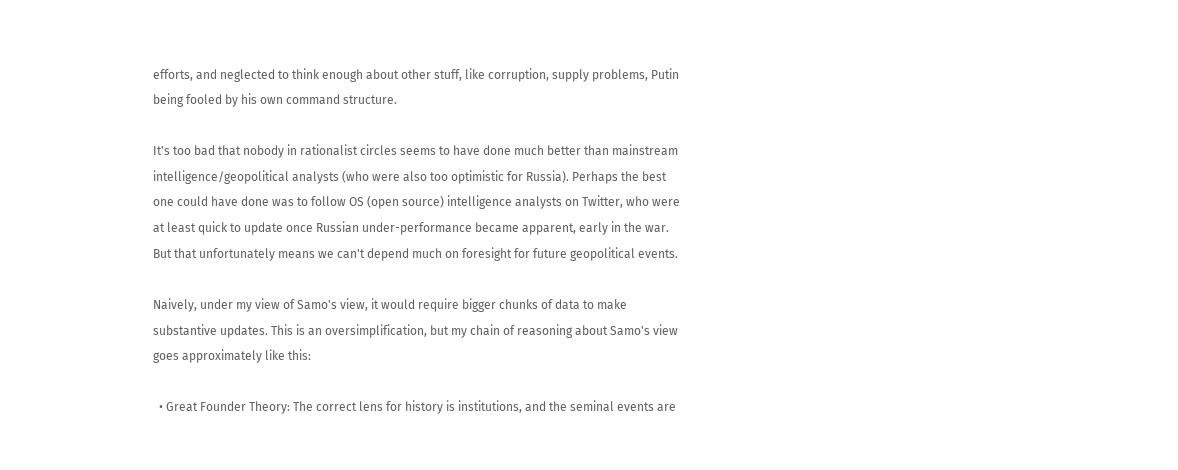efforts, and neglected to think enough about other stuff, like corruption, supply problems, Putin being fooled by his own command structure.

It's too bad that nobody in rationalist circles seems to have done much better than mainstream intelligence/geopolitical analysts (who were also too optimistic for Russia). Perhaps the best one could have done was to follow OS (open source) intelligence analysts on Twitter, who were at least quick to update once Russian under-performance became apparent, early in the war. But that unfortunately means we can't depend much on foresight for future geopolitical events.

Naively, under my view of Samo's view, it would require bigger chunks of data to make substantive updates. This is an oversimplification, but my chain of reasoning about Samo's view goes approximately like this:

  • Great Founder Theory: The correct lens for history is institutions, and the seminal events are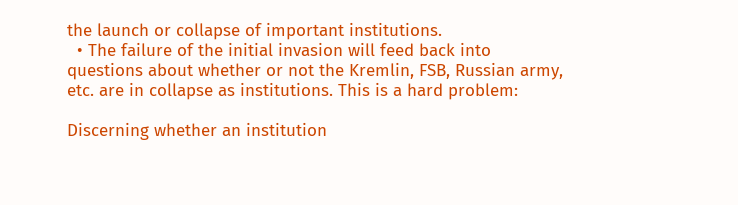the launch or collapse of important institutions.
  • The failure of the initial invasion will feed back into questions about whether or not the Kremlin, FSB, Russian army, etc. are in collapse as institutions. This is a hard problem:

Discerning whether an institution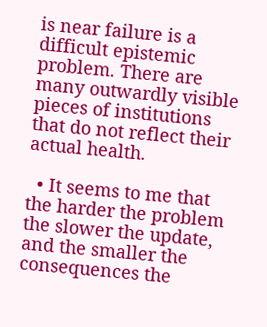is near failure is a difficult epistemic problem. There are many outwardly visible pieces of institutions that do not reflect their actual health.

  • It seems to me that the harder the problem the slower the update, and the smaller the consequences the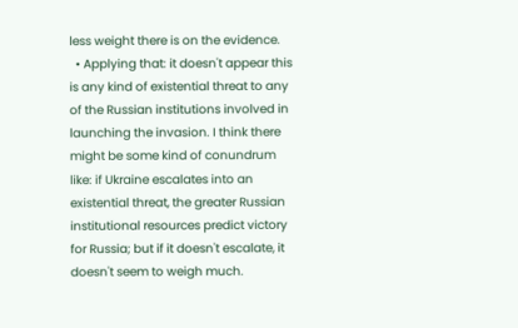less weight there is on the evidence.
  • Applying that: it doesn't appear this is any kind of existential threat to any of the Russian institutions involved in launching the invasion. I think there might be some kind of conundrum like: if Ukraine escalates into an existential threat, the greater Russian institutional resources predict victory for Russia; but if it doesn't escalate, it doesn't seem to weigh much.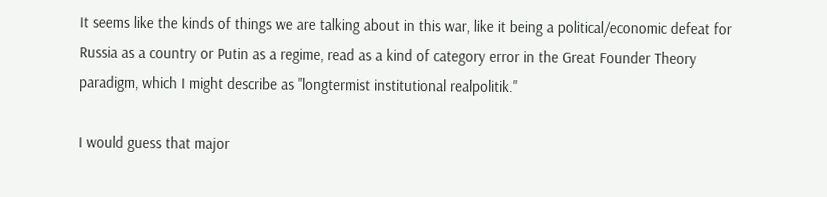It seems like the kinds of things we are talking about in this war, like it being a political/economic defeat for Russia as a country or Putin as a regime, read as a kind of category error in the Great Founder Theory paradigm, which I might describe as "longtermist institutional realpolitik."

I would guess that major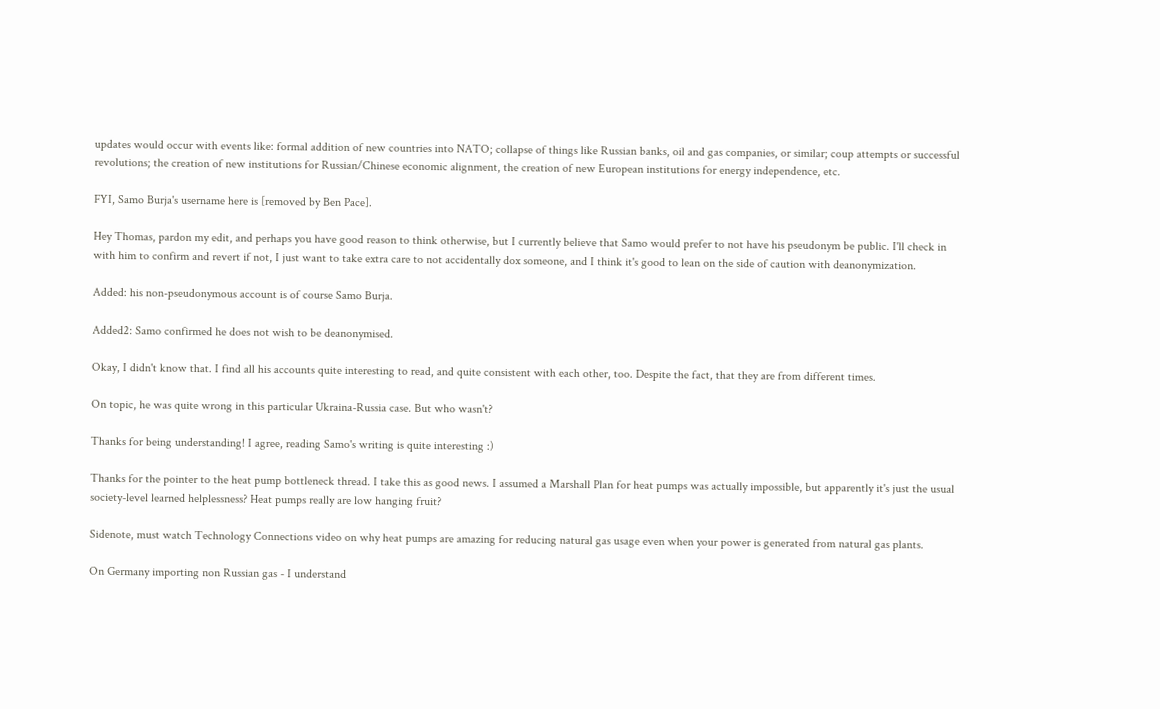updates would occur with events like: formal addition of new countries into NATO; collapse of things like Russian banks, oil and gas companies, or similar; coup attempts or successful revolutions; the creation of new institutions for Russian/Chinese economic alignment, the creation of new European institutions for energy independence, etc.

FYI, Samo Burja's username here is [removed by Ben Pace].

Hey Thomas, pardon my edit, and perhaps you have good reason to think otherwise, but I currently believe that Samo would prefer to not have his pseudonym be public. I'll check in with him to confirm and revert if not, I just want to take extra care to not accidentally dox someone, and I think it's good to lean on the side of caution with deanonymization.

Added: his non-pseudonymous account is of course Samo Burja.

Added2: Samo confirmed he does not wish to be deanonymised.

Okay, I didn't know that. I find all his accounts quite interesting to read, and quite consistent with each other, too. Despite the fact, that they are from different times.

On topic, he was quite wrong in this particular Ukraina-Russia case. But who wasn't?

Thanks for being understanding! I agree, reading Samo's writing is quite interesting :)

Thanks for the pointer to the heat pump bottleneck thread. I take this as good news. I assumed a Marshall Plan for heat pumps was actually impossible, but apparently it's just the usual society-level learned helplessness? Heat pumps really are low hanging fruit?

Sidenote, must watch Technology Connections video on why heat pumps are amazing for reducing natural gas usage even when your power is generated from natural gas plants.

On Germany importing non Russian gas - I understand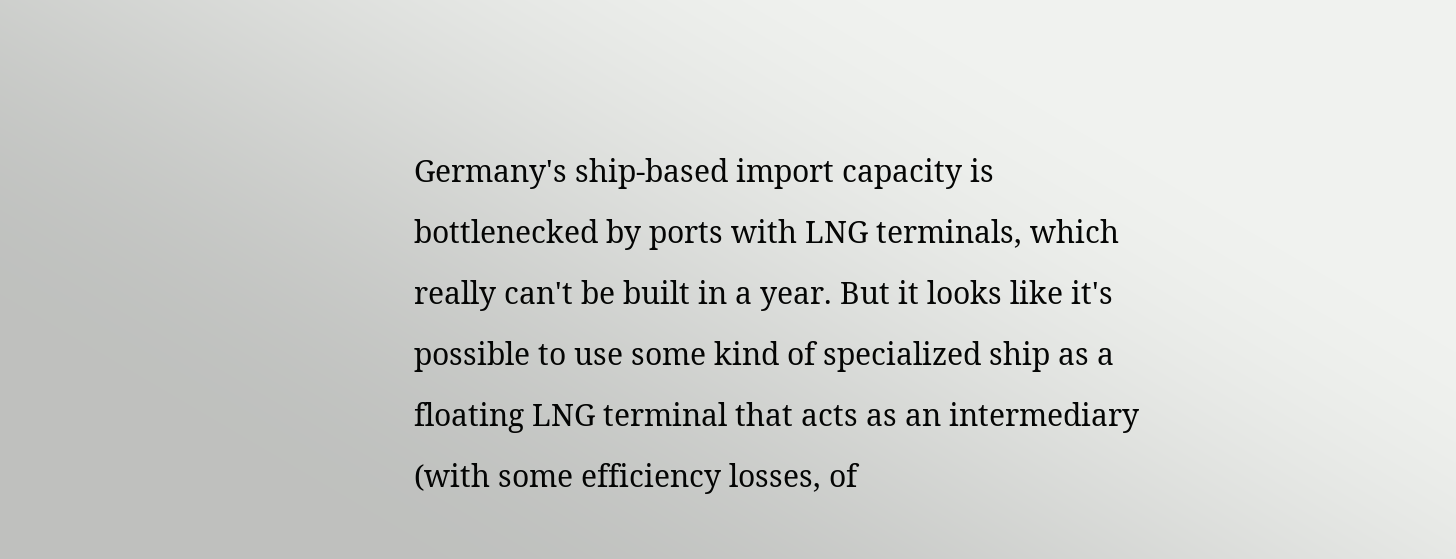Germany's ship-based import capacity is bottlenecked by ports with LNG terminals, which really can't be built in a year. But it looks like it's possible to use some kind of specialized ship as a floating LNG terminal that acts as an intermediary (with some efficiency losses, of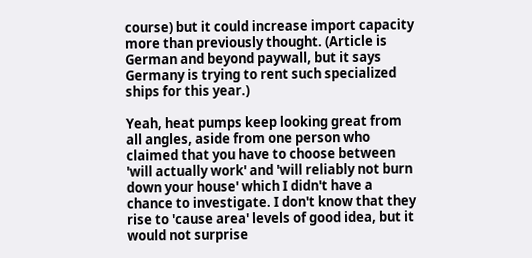course) but it could increase import capacity more than previously thought. (Article is German and beyond paywall, but it says Germany is trying to rent such specialized ships for this year.)

Yeah, heat pumps keep looking great from all angles, aside from one person who claimed that you have to choose between 'will actually work' and 'will reliably not burn down your house' which I didn't have a chance to investigate. I don't know that they rise to 'cause area' levels of good idea, but it would not surprise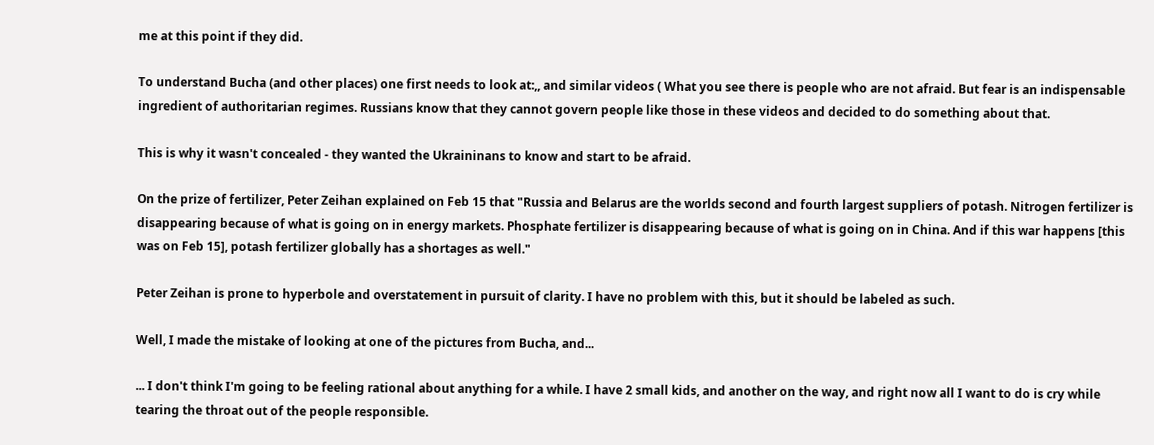me at this point if they did.

To understand Bucha (and other places) one first needs to look at:,, and similar videos ( What you see there is people who are not afraid. But fear is an indispensable ingredient of authoritarian regimes. Russians know that they cannot govern people like those in these videos and decided to do something about that.

This is why it wasn't concealed - they wanted the Ukraininans to know and start to be afraid.

On the prize of fertilizer, Peter Zeihan explained on Feb 15 that "Russia and Belarus are the worlds second and fourth largest suppliers of potash. Nitrogen fertilizer is disappearing because of what is going on in energy markets. Phosphate fertilizer is disappearing because of what is going on in China. And if this war happens [this was on Feb 15], potash fertilizer globally has a shortages as well."

Peter Zeihan is prone to hyperbole and overstatement in pursuit of clarity. I have no problem with this, but it should be labeled as such.

Well, I made the mistake of looking at one of the pictures from Bucha, and...

... I don't think I'm going to be feeling rational about anything for a while. I have 2 small kids, and another on the way, and right now all I want to do is cry while tearing the throat out of the people responsible.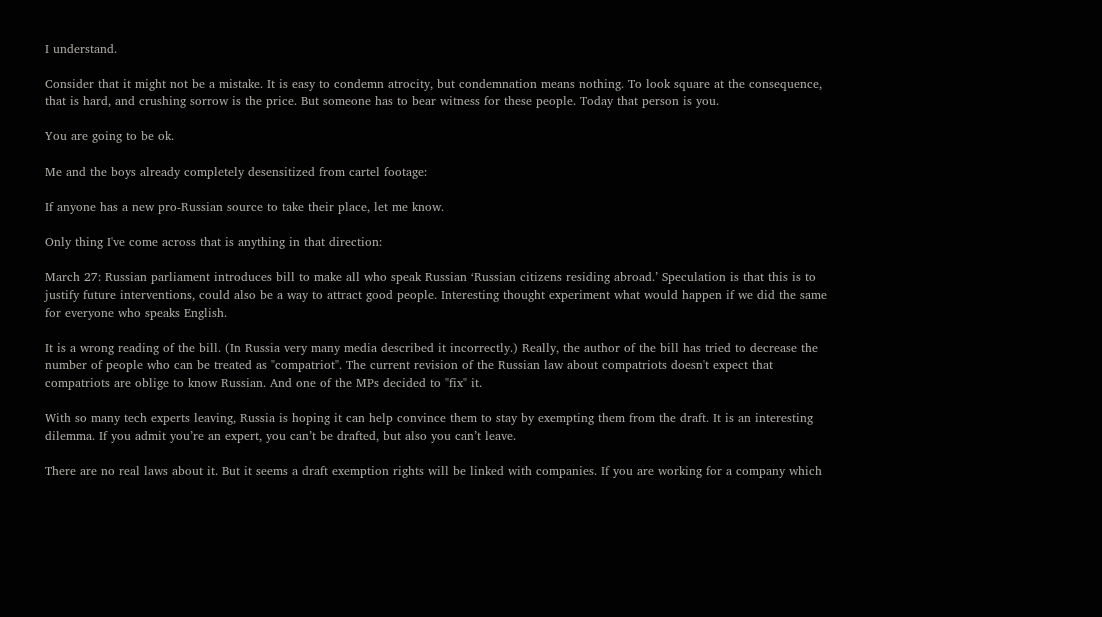I understand.

Consider that it might not be a mistake. It is easy to condemn atrocity, but condemnation means nothing. To look square at the consequence, that is hard, and crushing sorrow is the price. But someone has to bear witness for these people. Today that person is you.

You are going to be ok.

Me and the boys already completely desensitized from cartel footage:

If anyone has a new pro-Russian source to take their place, let me know.

Only thing I've come across that is anything in that direction:

March 27: Russian parliament introduces bill to make all who speak Russian ‘Russian citizens residing abroad.’ Speculation is that this is to justify future interventions, could also be a way to attract good people. Interesting thought experiment what would happen if we did the same for everyone who speaks English.

It is a wrong reading of the bill. (In Russia very many media described it incorrectly.) Really, the author of the bill has tried to decrease the number of people who can be treated as "compatriot". The current revision of the Russian law about compatriots doesn't expect that compatriots are oblige to know Russian. And one of the MPs decided to "fix" it.

With so many tech experts leaving, Russia is hoping it can help convince them to stay by exempting them from the draft. It is an interesting dilemma. If you admit you’re an expert, you can’t be drafted, but also you can’t leave.

There are no real laws about it. But it seems a draft exemption rights will be linked with companies. If you are working for a company which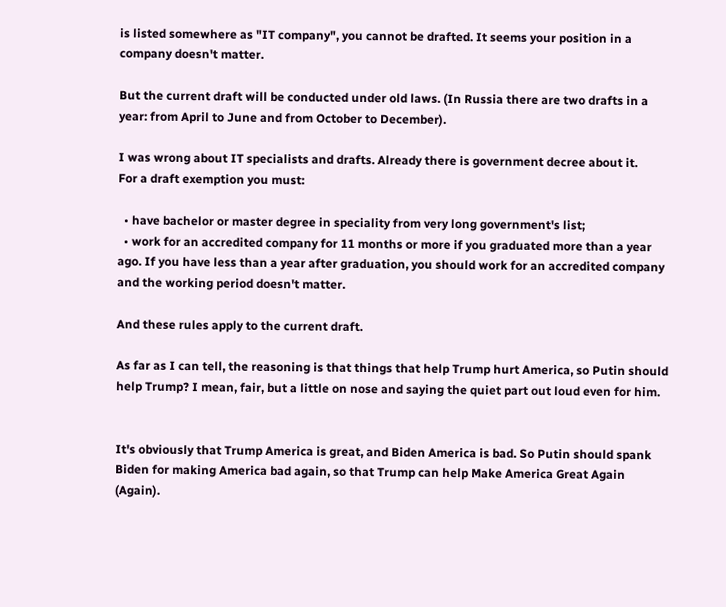is listed somewhere as "IT company", you cannot be drafted. It seems your position in a company doesn't matter.

But the current draft will be conducted under old laws. (In Russia there are two drafts in a year: from April to June and from October to December).

I was wrong about IT specialists and drafts. Already there is government decree about it.
For a draft exemption you must:

  • have bachelor or master degree in speciality from very long government's list;
  • work for an accredited company for 11 months or more if you graduated more than a year ago. If you have less than a year after graduation, you should work for an accredited company and the working period doesn't matter.

And these rules apply to the current draft.

As far as I can tell, the reasoning is that things that help Trump hurt America, so Putin should help Trump? I mean, fair, but a little on nose and saying the quiet part out loud even for him.


It's obviously that Trump America is great, and Biden America is bad. So Putin should spank Biden for making America bad again, so that Trump can help Make America Great Again (Again).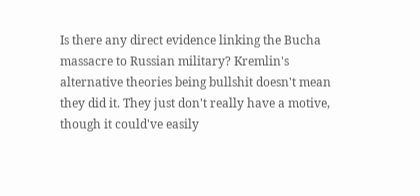Is there any direct evidence linking the Bucha massacre to Russian military? Kremlin's alternative theories being bullshit doesn't mean they did it. They just don't really have a motive, though it could've easily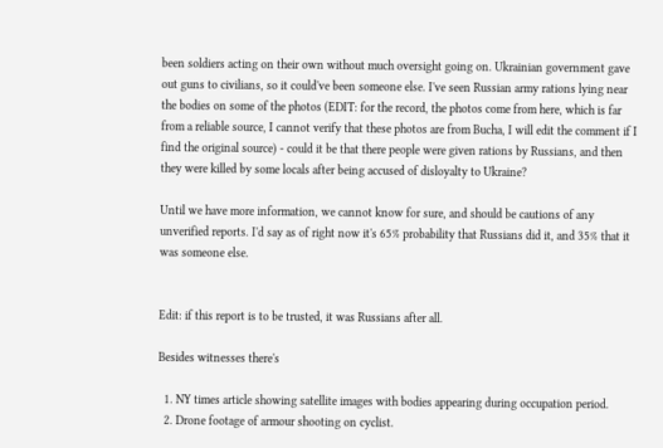been soldiers acting on their own without much oversight going on. Ukrainian government gave out guns to civilians, so it could've been someone else. I've seen Russian army rations lying near the bodies on some of the photos (EDIT: for the record, the photos come from here, which is far from a reliable source, I cannot verify that these photos are from Bucha, I will edit the comment if I find the original source) - could it be that there people were given rations by Russians, and then they were killed by some locals after being accused of disloyalty to Ukraine?

Until we have more information, we cannot know for sure, and should be cautions of any unverified reports. I'd say as of right now it's 65% probability that Russians did it, and 35% that it was someone else.


Edit: if this report is to be trusted, it was Russians after all.

Besides witnesses there's

  1. NY times article showing satellite images with bodies appearing during occupation period.
  2. Drone footage of armour shooting on cyclist.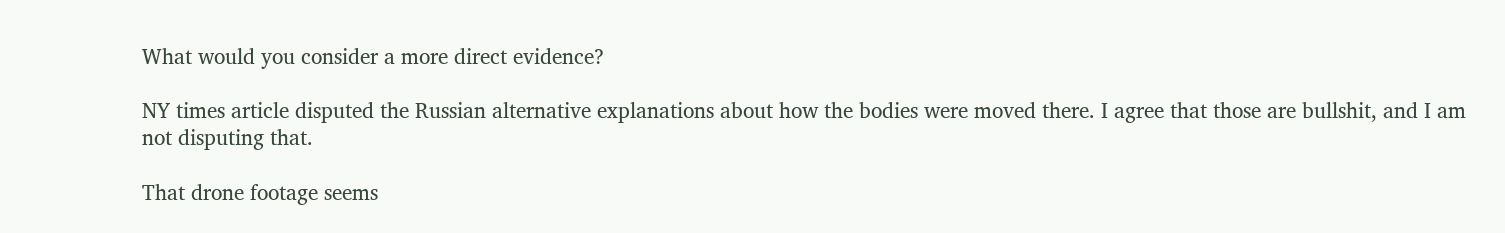What would you consider a more direct evidence?

NY times article disputed the Russian alternative explanations about how the bodies were moved there. I agree that those are bullshit, and I am not disputing that.

That drone footage seems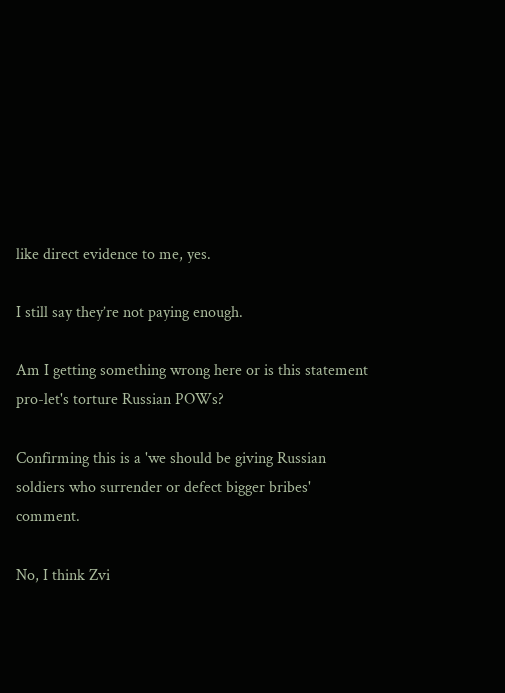like direct evidence to me, yes.

I still say they’re not paying enough.

Am I getting something wrong here or is this statement pro-let's torture Russian POWs?

Confirming this is a 'we should be giving Russian soldiers who surrender or defect bigger bribes' comment.

No, I think Zvi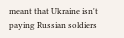meant that Ukraine isn't paying Russian soldiers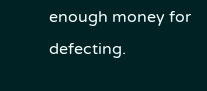enough money for defecting.